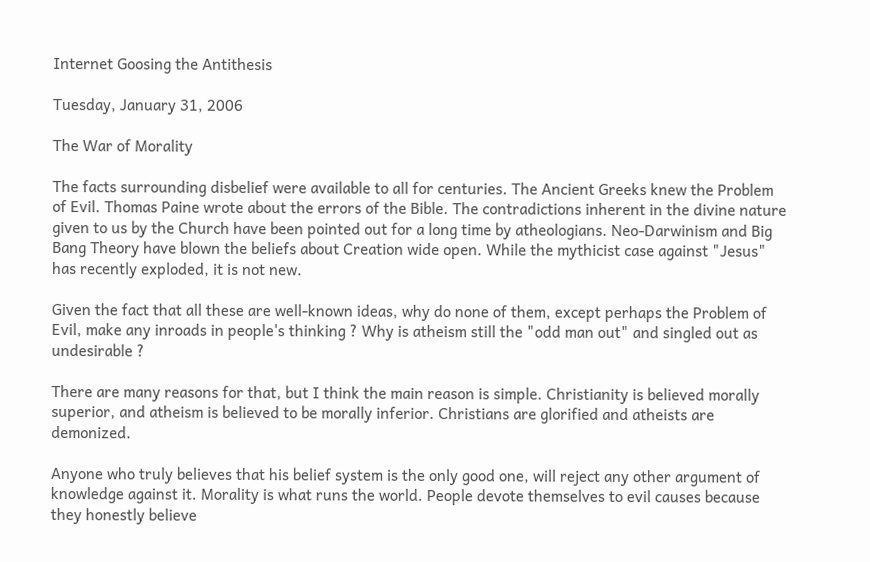Internet Goosing the Antithesis

Tuesday, January 31, 2006

The War of Morality

The facts surrounding disbelief were available to all for centuries. The Ancient Greeks knew the Problem of Evil. Thomas Paine wrote about the errors of the Bible. The contradictions inherent in the divine nature given to us by the Church have been pointed out for a long time by atheologians. Neo-Darwinism and Big Bang Theory have blown the beliefs about Creation wide open. While the mythicist case against "Jesus" has recently exploded, it is not new.

Given the fact that all these are well-known ideas, why do none of them, except perhaps the Problem of Evil, make any inroads in people's thinking ? Why is atheism still the "odd man out" and singled out as undesirable ?

There are many reasons for that, but I think the main reason is simple. Christianity is believed morally superior, and atheism is believed to be morally inferior. Christians are glorified and atheists are demonized.

Anyone who truly believes that his belief system is the only good one, will reject any other argument of knowledge against it. Morality is what runs the world. People devote themselves to evil causes because they honestly believe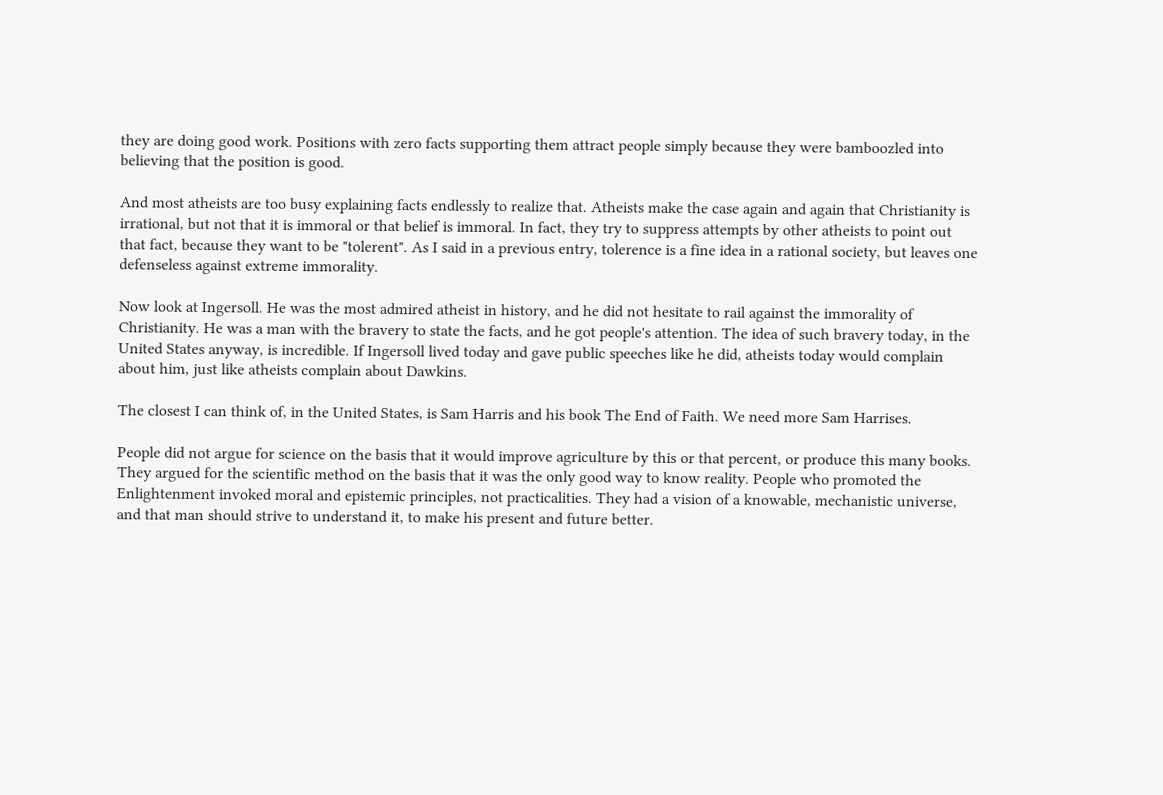they are doing good work. Positions with zero facts supporting them attract people simply because they were bamboozled into believing that the position is good.

And most atheists are too busy explaining facts endlessly to realize that. Atheists make the case again and again that Christianity is irrational, but not that it is immoral or that belief is immoral. In fact, they try to suppress attempts by other atheists to point out that fact, because they want to be "tolerent". As I said in a previous entry, tolerence is a fine idea in a rational society, but leaves one defenseless against extreme immorality.

Now look at Ingersoll. He was the most admired atheist in history, and he did not hesitate to rail against the immorality of Christianity. He was a man with the bravery to state the facts, and he got people's attention. The idea of such bravery today, in the United States anyway, is incredible. If Ingersoll lived today and gave public speeches like he did, atheists today would complain about him, just like atheists complain about Dawkins.

The closest I can think of, in the United States, is Sam Harris and his book The End of Faith. We need more Sam Harrises.

People did not argue for science on the basis that it would improve agriculture by this or that percent, or produce this many books. They argued for the scientific method on the basis that it was the only good way to know reality. People who promoted the Enlightenment invoked moral and epistemic principles, not practicalities. They had a vision of a knowable, mechanistic universe, and that man should strive to understand it, to make his present and future better.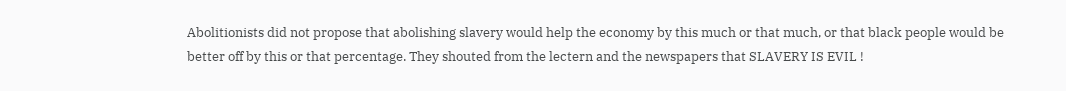Abolitionists did not propose that abolishing slavery would help the economy by this much or that much, or that black people would be better off by this or that percentage. They shouted from the lectern and the newspapers that SLAVERY IS EVIL !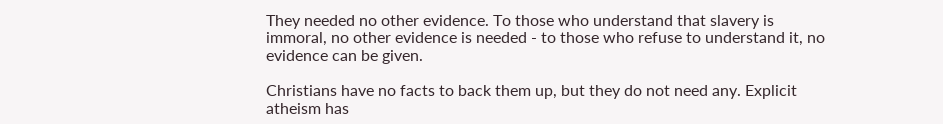They needed no other evidence. To those who understand that slavery is immoral, no other evidence is needed - to those who refuse to understand it, no evidence can be given.

Christians have no facts to back them up, but they do not need any. Explicit atheism has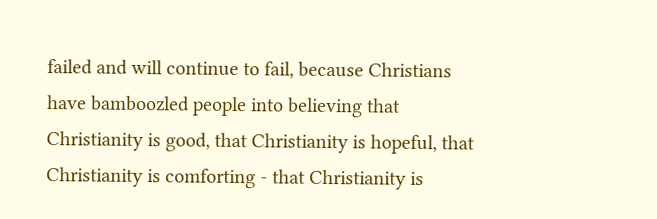failed and will continue to fail, because Christians have bamboozled people into believing that Christianity is good, that Christianity is hopeful, that Christianity is comforting - that Christianity is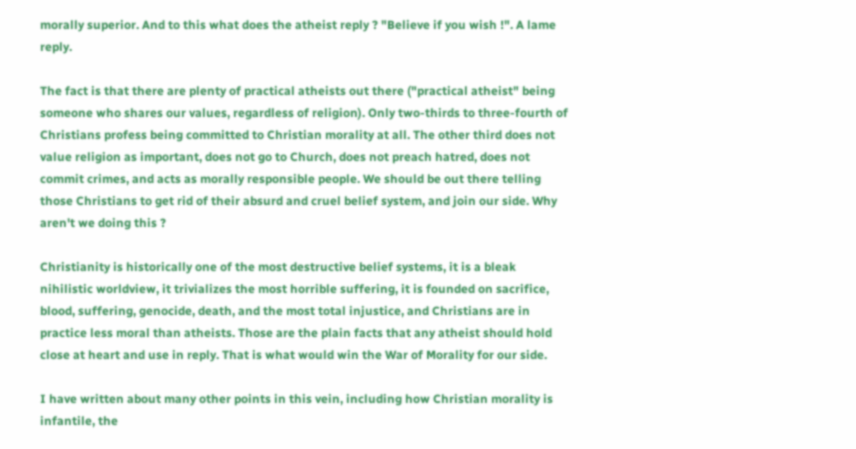morally superior. And to this what does the atheist reply ? "Believe if you wish !". A lame reply.

The fact is that there are plenty of practical atheists out there ("practical atheist" being someone who shares our values, regardless of religion). Only two-thirds to three-fourth of Christians profess being committed to Christian morality at all. The other third does not value religion as important, does not go to Church, does not preach hatred, does not commit crimes, and acts as morally responsible people. We should be out there telling those Christians to get rid of their absurd and cruel belief system, and join our side. Why aren't we doing this ?

Christianity is historically one of the most destructive belief systems, it is a bleak nihilistic worldview, it trivializes the most horrible suffering, it is founded on sacrifice, blood, suffering, genocide, death, and the most total injustice, and Christians are in practice less moral than atheists. Those are the plain facts that any atheist should hold close at heart and use in reply. That is what would win the War of Morality for our side.

I have written about many other points in this vein, including how Christian morality is infantile, the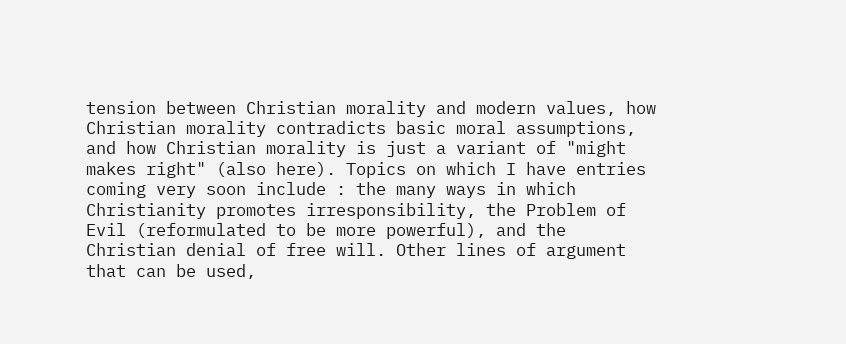tension between Christian morality and modern values, how Christian morality contradicts basic moral assumptions, and how Christian morality is just a variant of "might makes right" (also here). Topics on which I have entries coming very soon include : the many ways in which Christianity promotes irresponsibility, the Problem of Evil (reformulated to be more powerful), and the Christian denial of free will. Other lines of argument that can be used,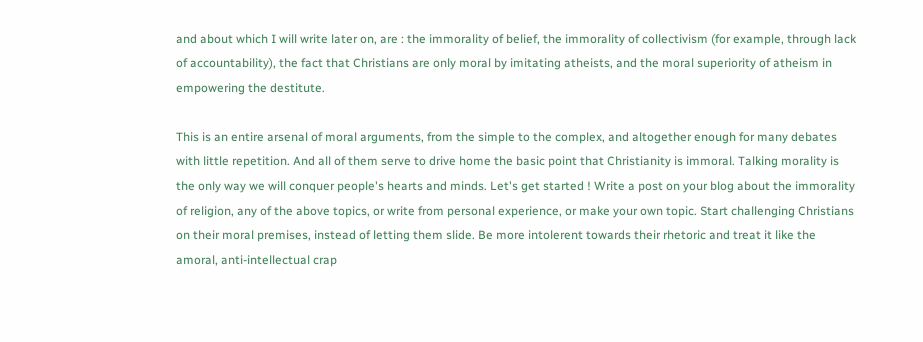and about which I will write later on, are : the immorality of belief, the immorality of collectivism (for example, through lack of accountability), the fact that Christians are only moral by imitating atheists, and the moral superiority of atheism in empowering the destitute.

This is an entire arsenal of moral arguments, from the simple to the complex, and altogether enough for many debates with little repetition. And all of them serve to drive home the basic point that Christianity is immoral. Talking morality is the only way we will conquer people's hearts and minds. Let's get started ! Write a post on your blog about the immorality of religion, any of the above topics, or write from personal experience, or make your own topic. Start challenging Christians on their moral premises, instead of letting them slide. Be more intolerent towards their rhetoric and treat it like the amoral, anti-intellectual crap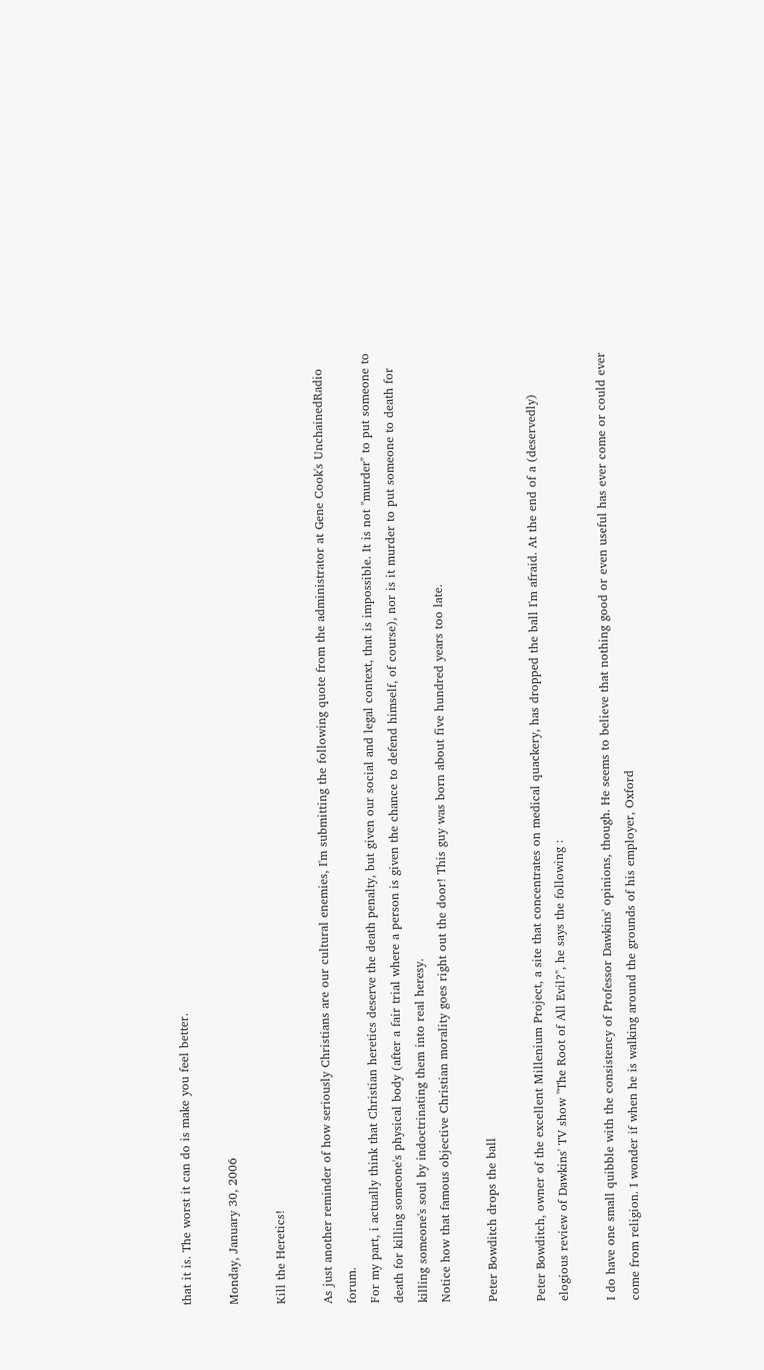that it is. The worst it can do is make you feel better.

Monday, January 30, 2006

Kill the Heretics!

As just another reminder of how seriously Christians are our cultural enemies, I'm submitting the following quote from the administrator at Gene Cook's UnchainedRadio forum.
For my part, i actually think that Christian heretics deserve the death penalty, but given our social and legal context, that is impossible. It is not "murder" to put someone to death for killing someone's physical body (after a fair trial where a person is given the chance to defend himself, of course), nor is it murder to put someone to death for killing someone's soul by indoctrinating them into real heresy.
Notice how that famous objective Christian morality goes right out the door! This guy was born about five hundred years too late.

Peter Bowditch drops the ball

Peter Bowditch, owner of the excellent Millenium Project, a site that concentrates on medical quackery, has dropped the ball I'm afraid. At the end of a (deservedly) elogious review of Dawkins' TV show "The Root of All Evil?", he says the following :

I do have one small quibble with the consistency of Professor Dawkins' opinions, though. He seems to believe that nothing good or even useful has ever come or could ever come from religion. I wonder if when he is walking around the grounds of his employer, Oxford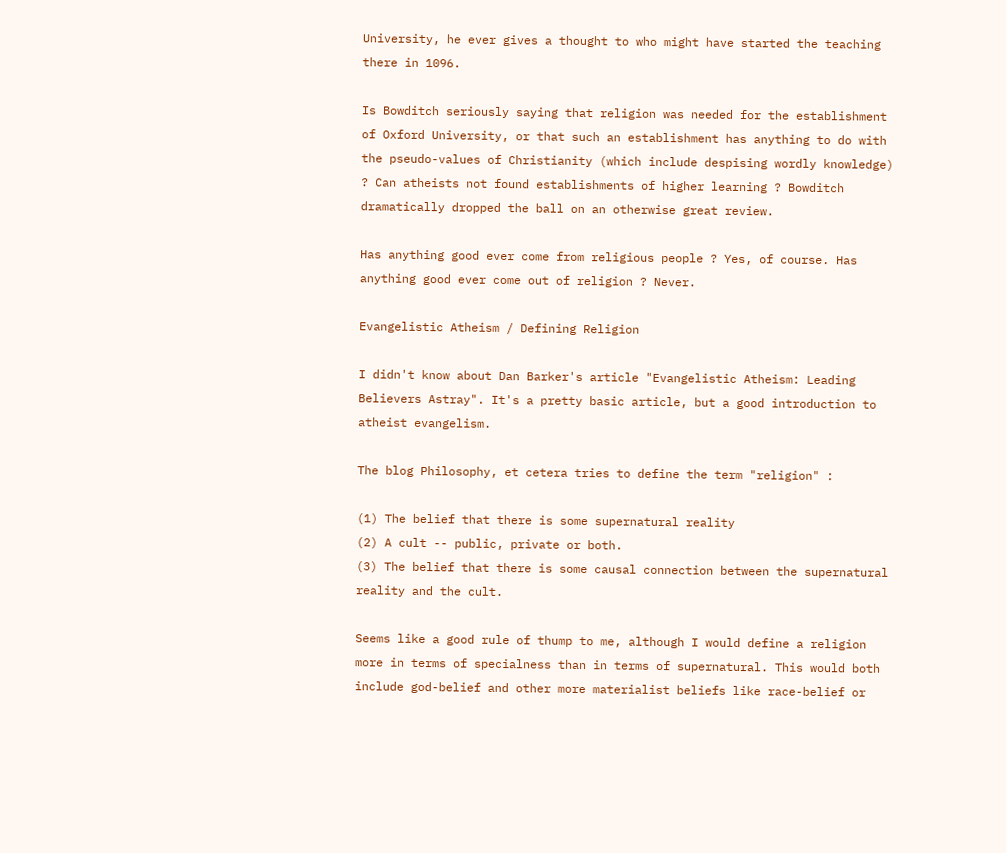University, he ever gives a thought to who might have started the teaching there in 1096.

Is Bowditch seriously saying that religion was needed for the establishment of Oxford University, or that such an establishment has anything to do with the pseudo-values of Christianity (which include despising wordly knowledge) ? Can atheists not found establishments of higher learning ? Bowditch dramatically dropped the ball on an otherwise great review.

Has anything good ever come from religious people ? Yes, of course. Has anything good ever come out of religion ? Never.

Evangelistic Atheism / Defining Religion

I didn't know about Dan Barker's article "Evangelistic Atheism: Leading Believers Astray". It's a pretty basic article, but a good introduction to atheist evangelism.

The blog Philosophy, et cetera tries to define the term "religion" :

(1) The belief that there is some supernatural reality
(2) A cult -- public, private or both.
(3) The belief that there is some causal connection between the supernatural reality and the cult.

Seems like a good rule of thump to me, although I would define a religion more in terms of specialness than in terms of supernatural. This would both include god-belief and other more materialist beliefs like race-belief or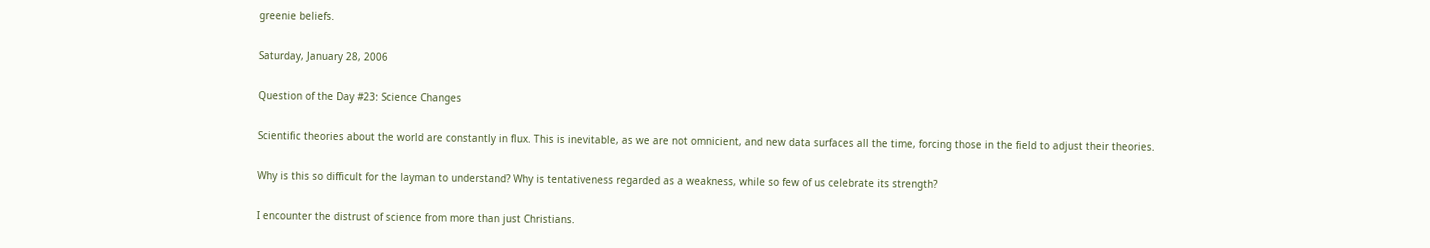greenie beliefs.

Saturday, January 28, 2006

Question of the Day #23: Science Changes

Scientific theories about the world are constantly in flux. This is inevitable, as we are not omnicient, and new data surfaces all the time, forcing those in the field to adjust their theories.

Why is this so difficult for the layman to understand? Why is tentativeness regarded as a weakness, while so few of us celebrate its strength?

I encounter the distrust of science from more than just Christians.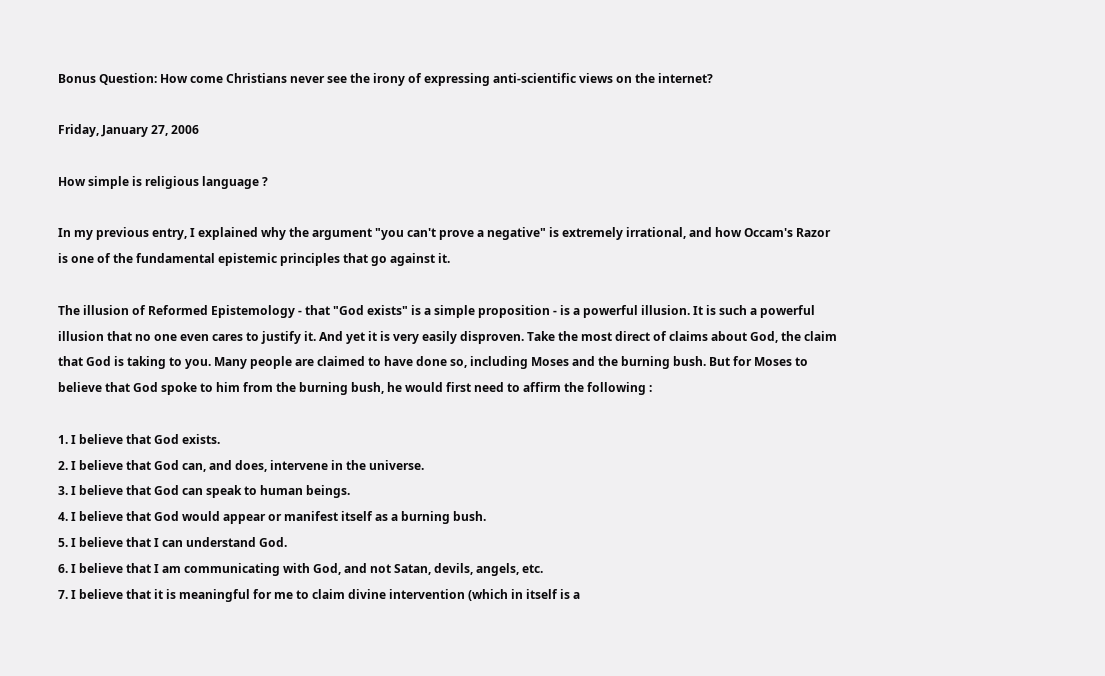Bonus Question: How come Christians never see the irony of expressing anti-scientific views on the internet?

Friday, January 27, 2006

How simple is religious language ?

In my previous entry, I explained why the argument "you can't prove a negative" is extremely irrational, and how Occam's Razor is one of the fundamental epistemic principles that go against it.

The illusion of Reformed Epistemology - that "God exists" is a simple proposition - is a powerful illusion. It is such a powerful illusion that no one even cares to justify it. And yet it is very easily disproven. Take the most direct of claims about God, the claim that God is taking to you. Many people are claimed to have done so, including Moses and the burning bush. But for Moses to believe that God spoke to him from the burning bush, he would first need to affirm the following :

1. I believe that God exists.
2. I believe that God can, and does, intervene in the universe.
3. I believe that God can speak to human beings.
4. I believe that God would appear or manifest itself as a burning bush.
5. I believe that I can understand God.
6. I believe that I am communicating with God, and not Satan, devils, angels, etc.
7. I believe that it is meaningful for me to claim divine intervention (which in itself is a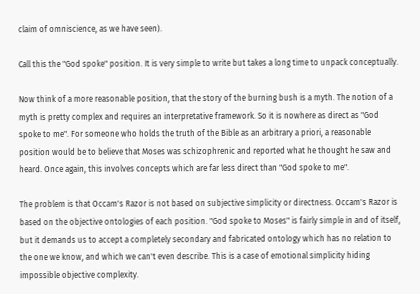claim of omniscience, as we have seen).

Call this the "God spoke" position. It is very simple to write but takes a long time to unpack conceptually.

Now think of a more reasonable position, that the story of the burning bush is a myth. The notion of a myth is pretty complex and requires an interpretative framework. So it is nowhere as direct as "God spoke to me". For someone who holds the truth of the Bible as an arbitrary a priori, a reasonable position would be to believe that Moses was schizophrenic and reported what he thought he saw and heard. Once again, this involves concepts which are far less direct than "God spoke to me".

The problem is that Occam's Razor is not based on subjective simplicity or directness. Occam's Razor is based on the objective ontologies of each position. "God spoke to Moses" is fairly simple in and of itself, but it demands us to accept a completely secondary and fabricated ontology which has no relation to the one we know, and which we can't even describe. This is a case of emotional simplicity hiding impossible objective complexity.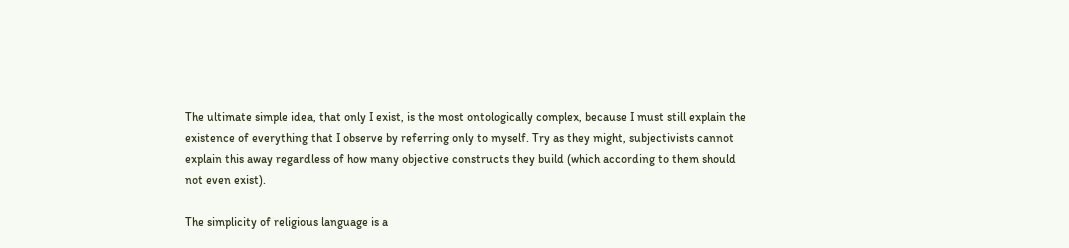The ultimate simple idea, that only I exist, is the most ontologically complex, because I must still explain the existence of everything that I observe by referring only to myself. Try as they might, subjectivists cannot explain this away regardless of how many objective constructs they build (which according to them should not even exist).

The simplicity of religious language is a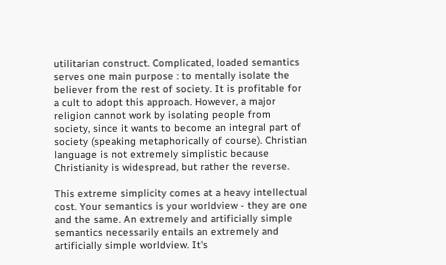utilitarian construct. Complicated, loaded semantics serves one main purpose : to mentally isolate the believer from the rest of society. It is profitable for a cult to adopt this approach. However, a major religion cannot work by isolating people from society, since it wants to become an integral part of society (speaking metaphorically of course). Christian language is not extremely simplistic because Christianity is widespread, but rather the reverse.

This extreme simplicity comes at a heavy intellectual cost. Your semantics is your worldview - they are one and the same. An extremely and artificially simple semantics necessarily entails an extremely and artificially simple worldview. It's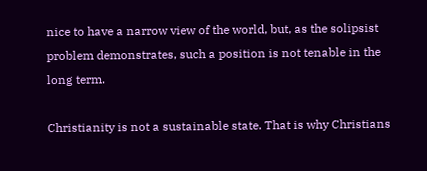nice to have a narrow view of the world, but, as the solipsist problem demonstrates, such a position is not tenable in the long term.

Christianity is not a sustainable state. That is why Christians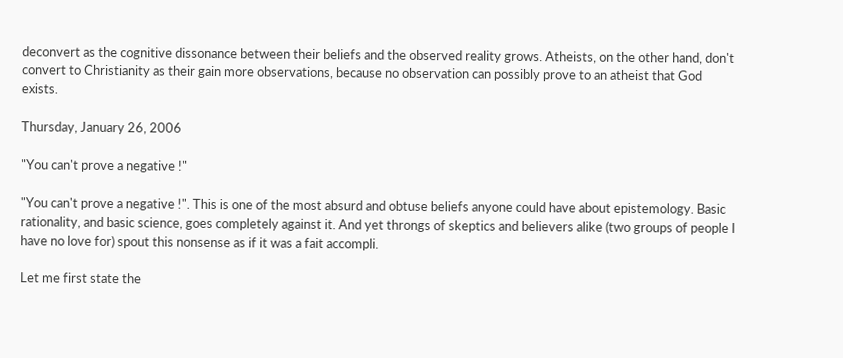deconvert as the cognitive dissonance between their beliefs and the observed reality grows. Atheists, on the other hand, don't convert to Christianity as their gain more observations, because no observation can possibly prove to an atheist that God exists.

Thursday, January 26, 2006

"You can't prove a negative !"

"You can't prove a negative !". This is one of the most absurd and obtuse beliefs anyone could have about epistemology. Basic rationality, and basic science, goes completely against it. And yet throngs of skeptics and believers alike (two groups of people I have no love for) spout this nonsense as if it was a fait accompli.

Let me first state the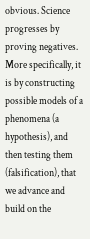obvious. Science progresses by proving negatives. More specifically, it is by constructing possible models of a phenomena (a hypothesis), and then testing them (falsification), that we advance and build on the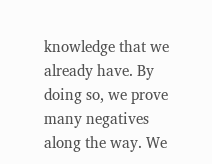knowledge that we already have. By doing so, we prove many negatives along the way. We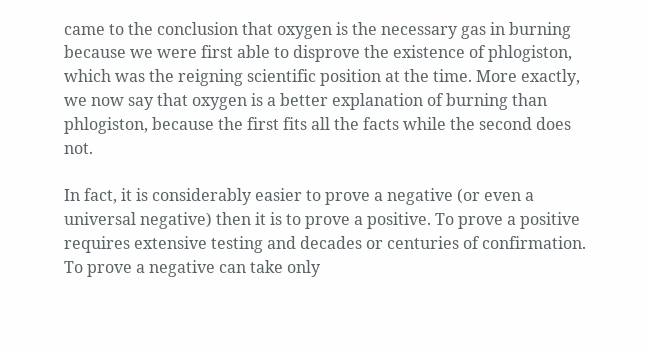came to the conclusion that oxygen is the necessary gas in burning because we were first able to disprove the existence of phlogiston, which was the reigning scientific position at the time. More exactly, we now say that oxygen is a better explanation of burning than phlogiston, because the first fits all the facts while the second does not.

In fact, it is considerably easier to prove a negative (or even a universal negative) then it is to prove a positive. To prove a positive requires extensive testing and decades or centuries of confirmation. To prove a negative can take only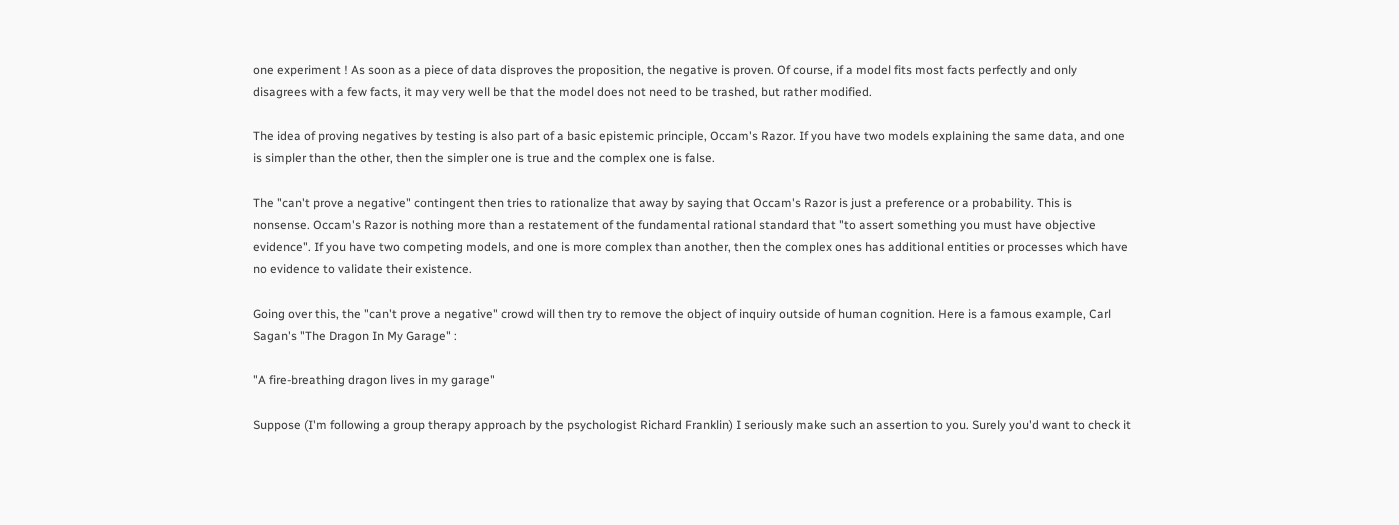one experiment ! As soon as a piece of data disproves the proposition, the negative is proven. Of course, if a model fits most facts perfectly and only disagrees with a few facts, it may very well be that the model does not need to be trashed, but rather modified.

The idea of proving negatives by testing is also part of a basic epistemic principle, Occam's Razor. If you have two models explaining the same data, and one is simpler than the other, then the simpler one is true and the complex one is false.

The "can't prove a negative" contingent then tries to rationalize that away by saying that Occam's Razor is just a preference or a probability. This is nonsense. Occam's Razor is nothing more than a restatement of the fundamental rational standard that "to assert something you must have objective evidence". If you have two competing models, and one is more complex than another, then the complex ones has additional entities or processes which have no evidence to validate their existence.

Going over this, the "can't prove a negative" crowd will then try to remove the object of inquiry outside of human cognition. Here is a famous example, Carl Sagan's "The Dragon In My Garage" :

"A fire-breathing dragon lives in my garage"

Suppose (I'm following a group therapy approach by the psychologist Richard Franklin) I seriously make such an assertion to you. Surely you'd want to check it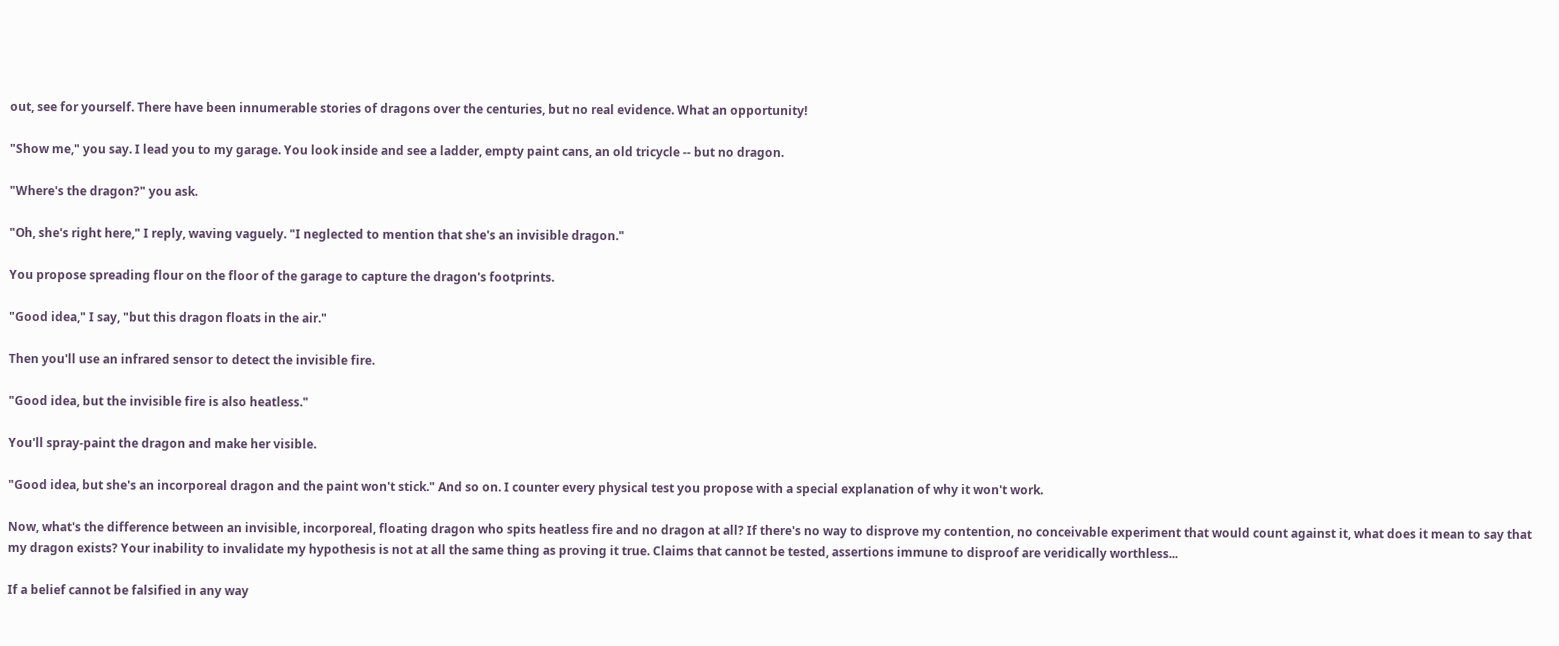out, see for yourself. There have been innumerable stories of dragons over the centuries, but no real evidence. What an opportunity!

"Show me," you say. I lead you to my garage. You look inside and see a ladder, empty paint cans, an old tricycle -- but no dragon.

"Where's the dragon?" you ask.

"Oh, she's right here," I reply, waving vaguely. "I neglected to mention that she's an invisible dragon."

You propose spreading flour on the floor of the garage to capture the dragon's footprints.

"Good idea," I say, "but this dragon floats in the air."

Then you'll use an infrared sensor to detect the invisible fire.

"Good idea, but the invisible fire is also heatless."

You'll spray-paint the dragon and make her visible.

"Good idea, but she's an incorporeal dragon and the paint won't stick." And so on. I counter every physical test you propose with a special explanation of why it won't work.

Now, what's the difference between an invisible, incorporeal, floating dragon who spits heatless fire and no dragon at all? If there's no way to disprove my contention, no conceivable experiment that would count against it, what does it mean to say that my dragon exists? Your inability to invalidate my hypothesis is not at all the same thing as proving it true. Claims that cannot be tested, assertions immune to disproof are veridically worthless...

If a belief cannot be falsified in any way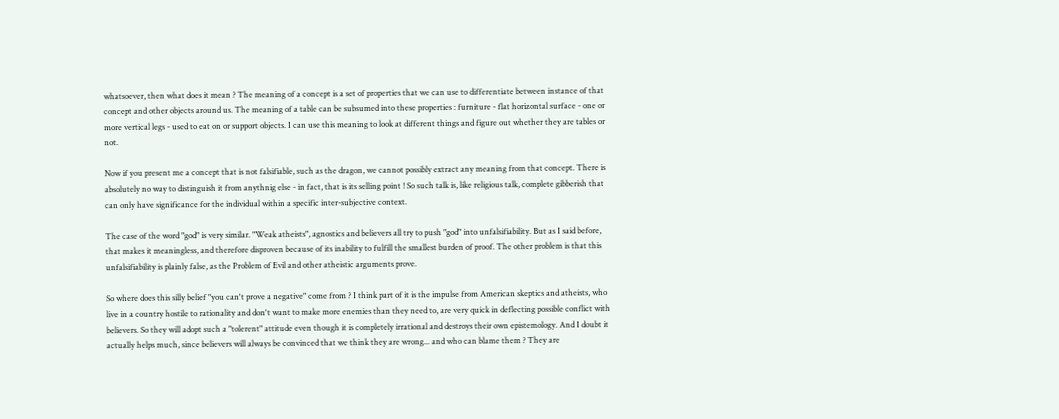whatsoever, then what does it mean ? The meaning of a concept is a set of properties that we can use to differentiate between instance of that concept and other objects around us. The meaning of a table can be subsumed into these properties : furniture - flat horizontal surface - one or more vertical legs - used to eat on or support objects. I can use this meaning to look at different things and figure out whether they are tables or not.

Now if you present me a concept that is not falsifiable, such as the dragon, we cannot possibly extract any meaning from that concept. There is absolutely no way to distinguish it from anythnig else - in fact, that is its selling point ! So such talk is, like religious talk, complete gibberish that can only have significance for the individual within a specific inter-subjective context.

The case of the word "god" is very similar. "Weak atheists", agnostics and believers all try to push "god" into unfalsifiability. But as I said before, that makes it meaningless, and therefore disproven because of its inability to fulfill the smallest burden of proof. The other problem is that this unfalsifiability is plainly false, as the Problem of Evil and other atheistic arguments prove.

So where does this silly belief "you can't prove a negative" come from ? I think part of it is the impulse from American skeptics and atheists, who live in a country hostile to rationality and don't want to make more enemies than they need to, are very quick in deflecting possible conflict with believers. So they will adopt such a "tolerent" attitude even though it is completely irrational and destroys their own epistemology. And I doubt it actually helps much, since believers will always be convinced that we think they are wrong... and who can blame them ? They are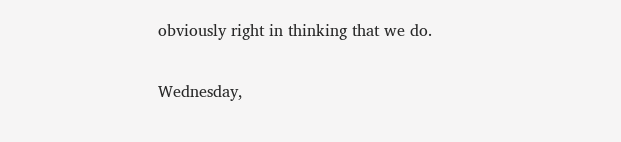obviously right in thinking that we do.

Wednesday,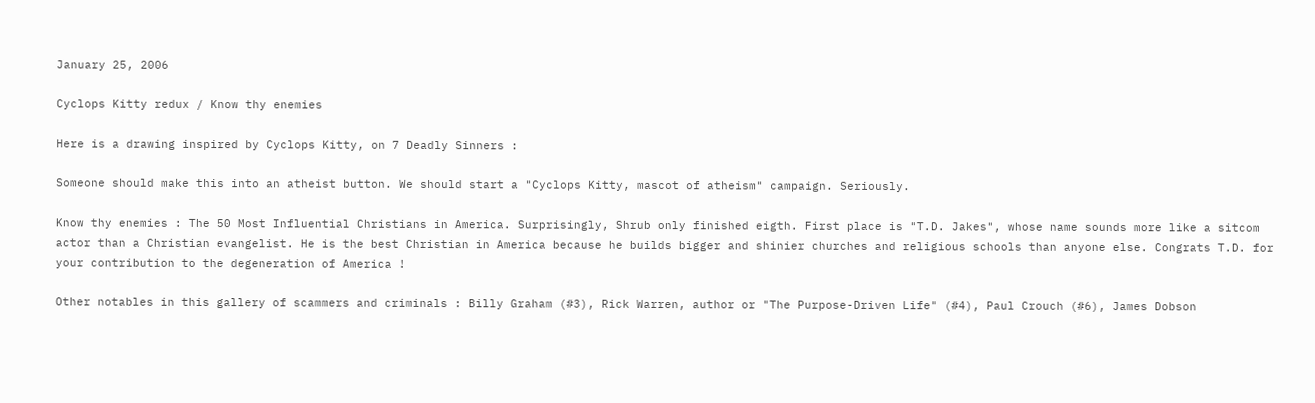January 25, 2006

Cyclops Kitty redux / Know thy enemies

Here is a drawing inspired by Cyclops Kitty, on 7 Deadly Sinners :

Someone should make this into an atheist button. We should start a "Cyclops Kitty, mascot of atheism" campaign. Seriously.

Know thy enemies : The 50 Most Influential Christians in America. Surprisingly, Shrub only finished eigth. First place is "T.D. Jakes", whose name sounds more like a sitcom actor than a Christian evangelist. He is the best Christian in America because he builds bigger and shinier churches and religious schools than anyone else. Congrats T.D. for your contribution to the degeneration of America !

Other notables in this gallery of scammers and criminals : Billy Graham (#3), Rick Warren, author or "The Purpose-Driven Life" (#4), Paul Crouch (#6), James Dobson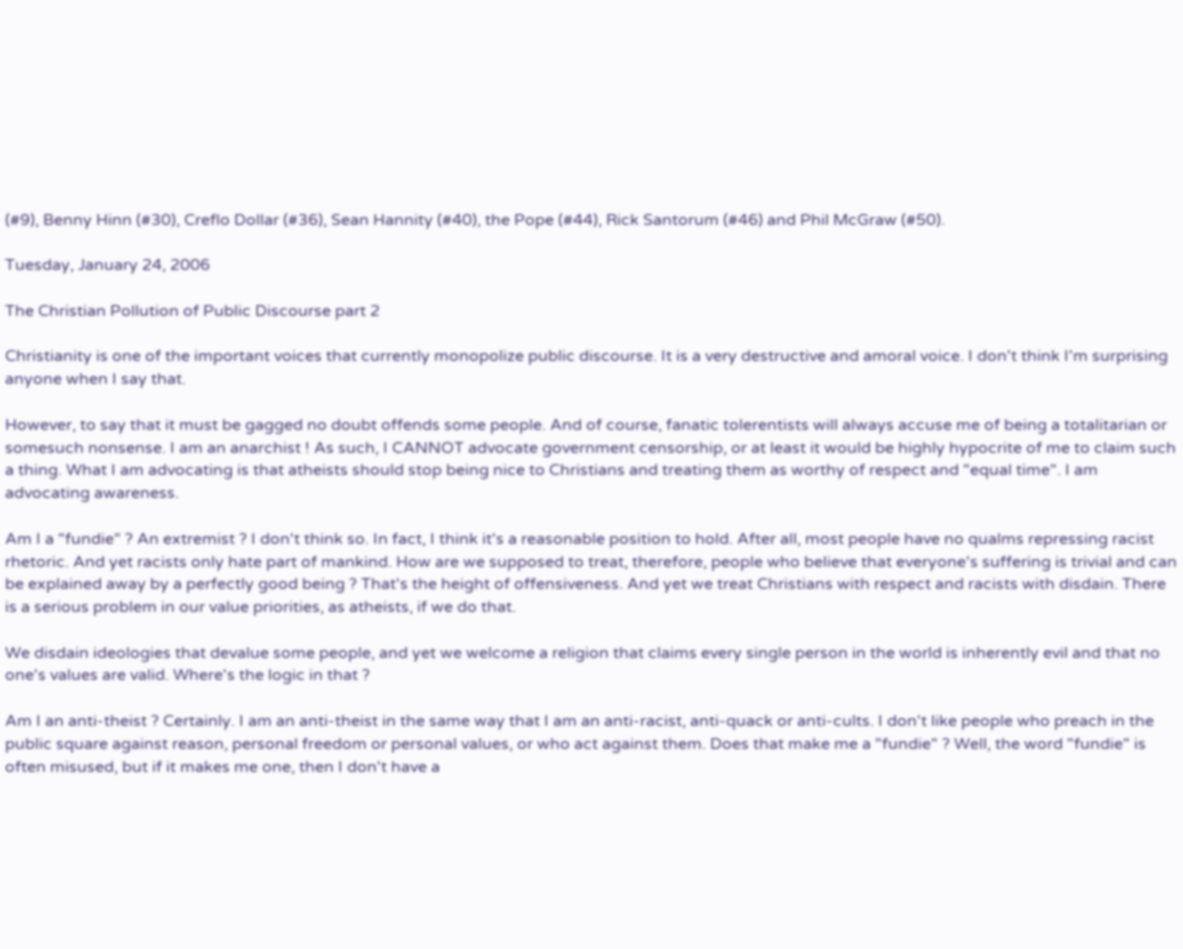(#9), Benny Hinn (#30), Creflo Dollar (#36), Sean Hannity (#40), the Pope (#44), Rick Santorum (#46) and Phil McGraw (#50).

Tuesday, January 24, 2006

The Christian Pollution of Public Discourse part 2

Christianity is one of the important voices that currently monopolize public discourse. It is a very destructive and amoral voice. I don't think I'm surprising anyone when I say that.

However, to say that it must be gagged no doubt offends some people. And of course, fanatic tolerentists will always accuse me of being a totalitarian or somesuch nonsense. I am an anarchist ! As such, I CANNOT advocate government censorship, or at least it would be highly hypocrite of me to claim such a thing. What I am advocating is that atheists should stop being nice to Christians and treating them as worthy of respect and "equal time". I am advocating awareness.

Am I a "fundie" ? An extremist ? I don't think so. In fact, I think it's a reasonable position to hold. After all, most people have no qualms repressing racist rhetoric. And yet racists only hate part of mankind. How are we supposed to treat, therefore, people who believe that everyone's suffering is trivial and can be explained away by a perfectly good being ? That's the height of offensiveness. And yet we treat Christians with respect and racists with disdain. There is a serious problem in our value priorities, as atheists, if we do that.

We disdain ideologies that devalue some people, and yet we welcome a religion that claims every single person in the world is inherently evil and that no one's values are valid. Where's the logic in that ?

Am I an anti-theist ? Certainly. I am an anti-theist in the same way that I am an anti-racist, anti-quack or anti-cults. I don't like people who preach in the public square against reason, personal freedom or personal values, or who act against them. Does that make me a "fundie" ? Well, the word "fundie" is often misused, but if it makes me one, then I don't have a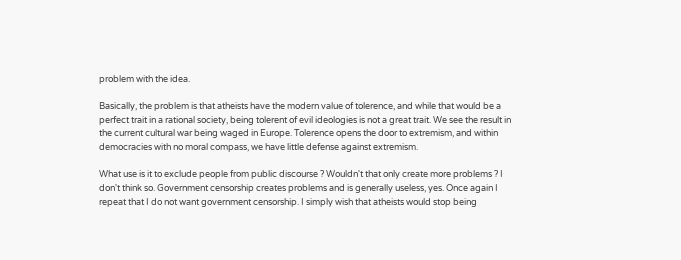problem with the idea.

Basically, the problem is that atheists have the modern value of tolerence, and while that would be a perfect trait in a rational society, being tolerent of evil ideologies is not a great trait. We see the result in the current cultural war being waged in Europe. Tolerence opens the door to extremism, and within democracies with no moral compass, we have little defense against extremism.

What use is it to exclude people from public discourse ? Wouldn't that only create more problems ? I don't think so. Government censorship creates problems and is generally useless, yes. Once again I repeat that I do not want government censorship. I simply wish that atheists would stop being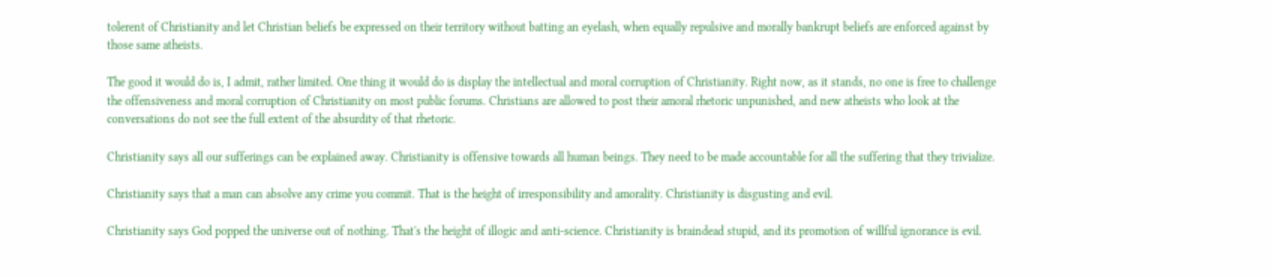tolerent of Christianity and let Christian beliefs be expressed on their territory without batting an eyelash, when equally repulsive and morally bankrupt beliefs are enforced against by those same atheists.

The good it would do is, I admit, rather limited. One thing it would do is display the intellectual and moral corruption of Christianity. Right now, as it stands, no one is free to challenge the offensiveness and moral corruption of Christianity on most public forums. Christians are allowed to post their amoral rhetoric unpunished, and new atheists who look at the conversations do not see the full extent of the absurdity of that rhetoric.

Christianity says all our sufferings can be explained away. Christianity is offensive towards all human beings. They need to be made accountable for all the suffering that they trivialize.

Christianity says that a man can absolve any crime you commit. That is the height of irresponsibility and amorality. Christianity is disgusting and evil.

Christianity says God popped the universe out of nothing. That's the height of illogic and anti-science. Christianity is braindead stupid, and its promotion of willful ignorance is evil.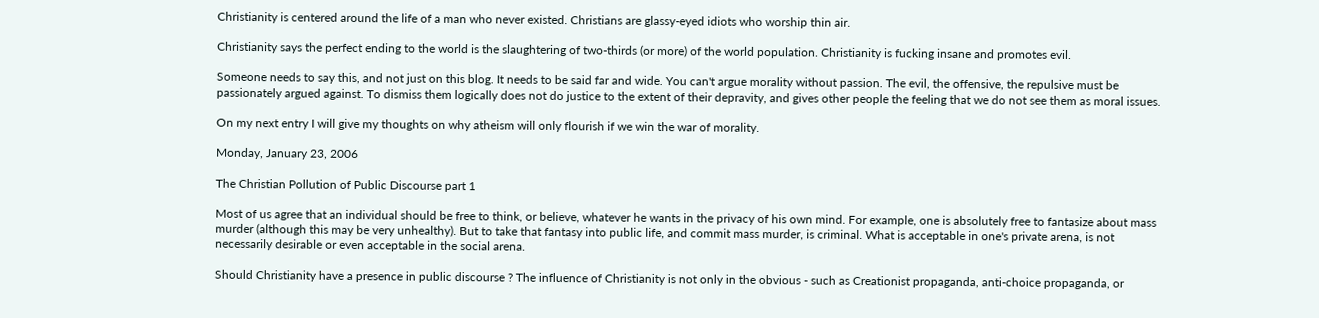Christianity is centered around the life of a man who never existed. Christians are glassy-eyed idiots who worship thin air.

Christianity says the perfect ending to the world is the slaughtering of two-thirds (or more) of the world population. Christianity is fucking insane and promotes evil.

Someone needs to say this, and not just on this blog. It needs to be said far and wide. You can't argue morality without passion. The evil, the offensive, the repulsive must be passionately argued against. To dismiss them logically does not do justice to the extent of their depravity, and gives other people the feeling that we do not see them as moral issues.

On my next entry I will give my thoughts on why atheism will only flourish if we win the war of morality.

Monday, January 23, 2006

The Christian Pollution of Public Discourse part 1

Most of us agree that an individual should be free to think, or believe, whatever he wants in the privacy of his own mind. For example, one is absolutely free to fantasize about mass murder (although this may be very unhealthy). But to take that fantasy into public life, and commit mass murder, is criminal. What is acceptable in one's private arena, is not necessarily desirable or even acceptable in the social arena.

Should Christianity have a presence in public discourse ? The influence of Christianity is not only in the obvious - such as Creationist propaganda, anti-choice propaganda, or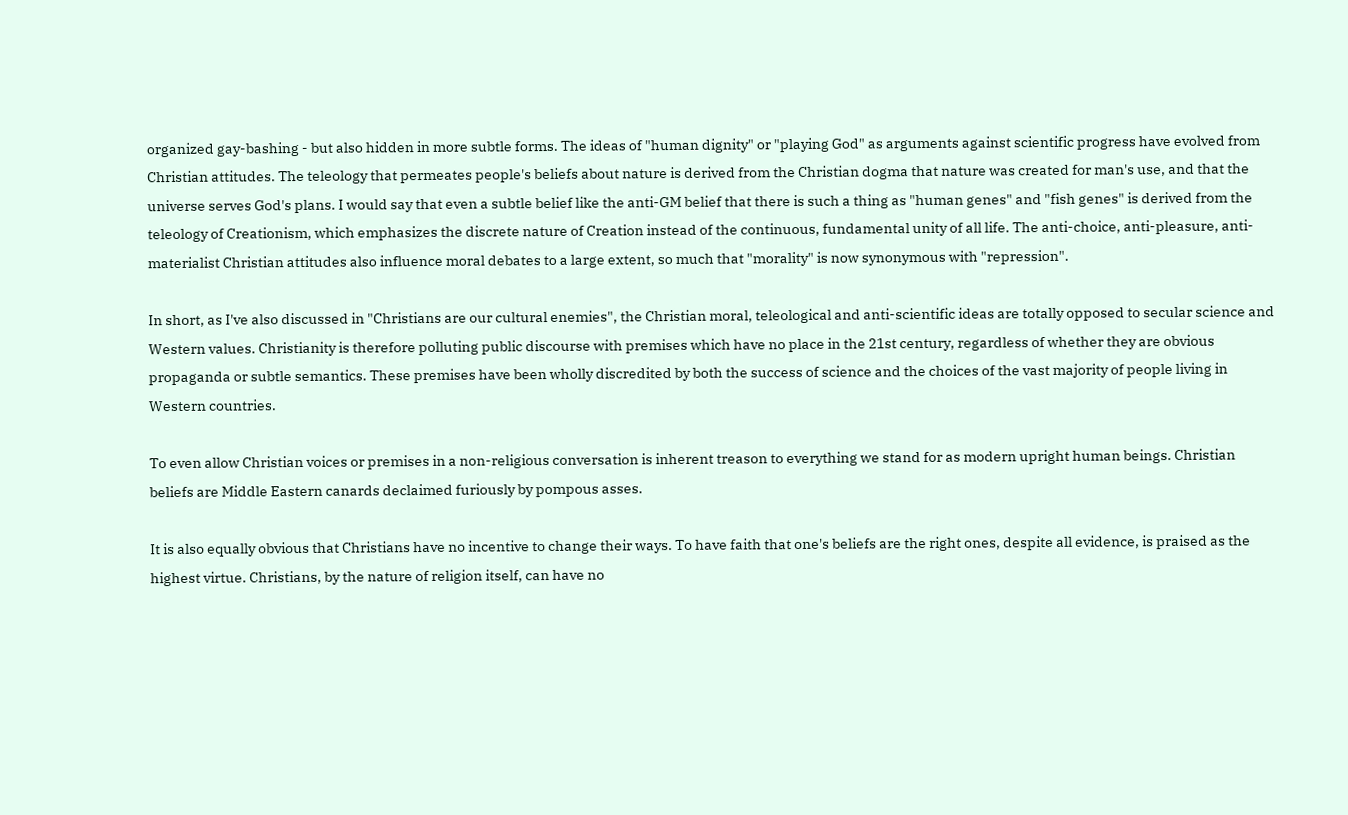organized gay-bashing - but also hidden in more subtle forms. The ideas of "human dignity" or "playing God" as arguments against scientific progress have evolved from Christian attitudes. The teleology that permeates people's beliefs about nature is derived from the Christian dogma that nature was created for man's use, and that the universe serves God's plans. I would say that even a subtle belief like the anti-GM belief that there is such a thing as "human genes" and "fish genes" is derived from the teleology of Creationism, which emphasizes the discrete nature of Creation instead of the continuous, fundamental unity of all life. The anti-choice, anti-pleasure, anti-materialist Christian attitudes also influence moral debates to a large extent, so much that "morality" is now synonymous with "repression".

In short, as I've also discussed in "Christians are our cultural enemies", the Christian moral, teleological and anti-scientific ideas are totally opposed to secular science and Western values. Christianity is therefore polluting public discourse with premises which have no place in the 21st century, regardless of whether they are obvious propaganda or subtle semantics. These premises have been wholly discredited by both the success of science and the choices of the vast majority of people living in Western countries.

To even allow Christian voices or premises in a non-religious conversation is inherent treason to everything we stand for as modern upright human beings. Christian beliefs are Middle Eastern canards declaimed furiously by pompous asses.

It is also equally obvious that Christians have no incentive to change their ways. To have faith that one's beliefs are the right ones, despite all evidence, is praised as the highest virtue. Christians, by the nature of religion itself, can have no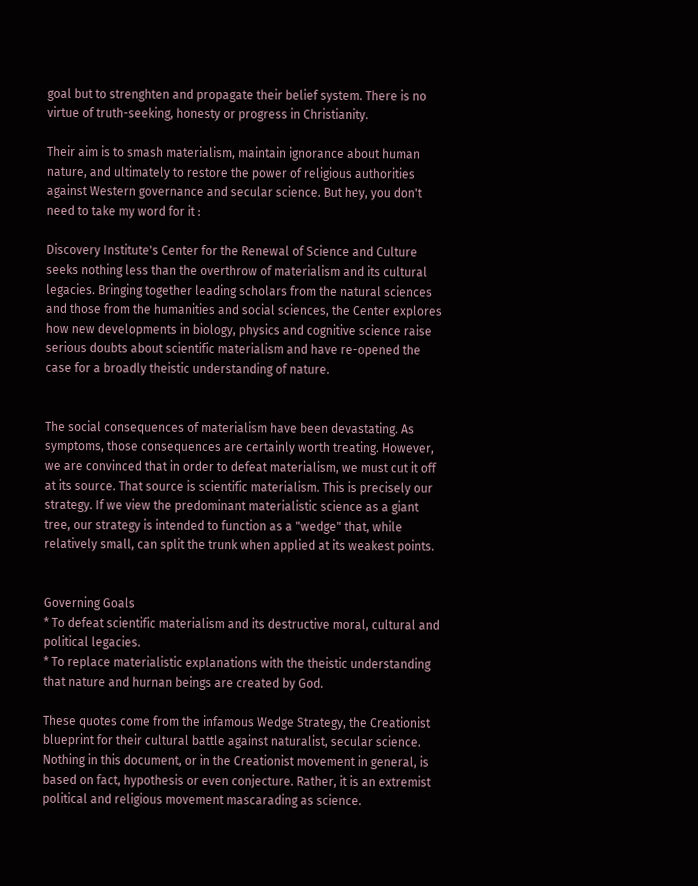goal but to strenghten and propagate their belief system. There is no virtue of truth-seeking, honesty or progress in Christianity.

Their aim is to smash materialism, maintain ignorance about human nature, and ultimately to restore the power of religious authorities against Western governance and secular science. But hey, you don't need to take my word for it :

Discovery Institute's Center for the Renewal of Science and Culture seeks nothing less than the overthrow of materialism and its cultural legacies. Bringing together leading scholars from the natural sciences and those from the humanities and social sciences, the Center explores how new developments in biology, physics and cognitive science raise serious doubts about scientific materialism and have re-opened the case for a broadly theistic understanding of nature.


The social consequences of materialism have been devastating. As symptoms, those consequences are certainly worth treating. However, we are convinced that in order to defeat materialism, we must cut it off at its source. That source is scientific materialism. This is precisely our strategy. If we view the predominant materialistic science as a giant tree, our strategy is intended to function as a "wedge" that, while relatively small, can split the trunk when applied at its weakest points.


Governing Goals
* To defeat scientific materialism and its destructive moral, cultural and political legacies.
* To replace materialistic explanations with the theistic understanding that nature and hurnan beings are created by God.

These quotes come from the infamous Wedge Strategy, the Creationist blueprint for their cultural battle against naturalist, secular science. Nothing in this document, or in the Creationist movement in general, is based on fact, hypothesis or even conjecture. Rather, it is an extremist political and religious movement mascarading as science.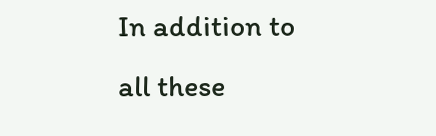In addition to all these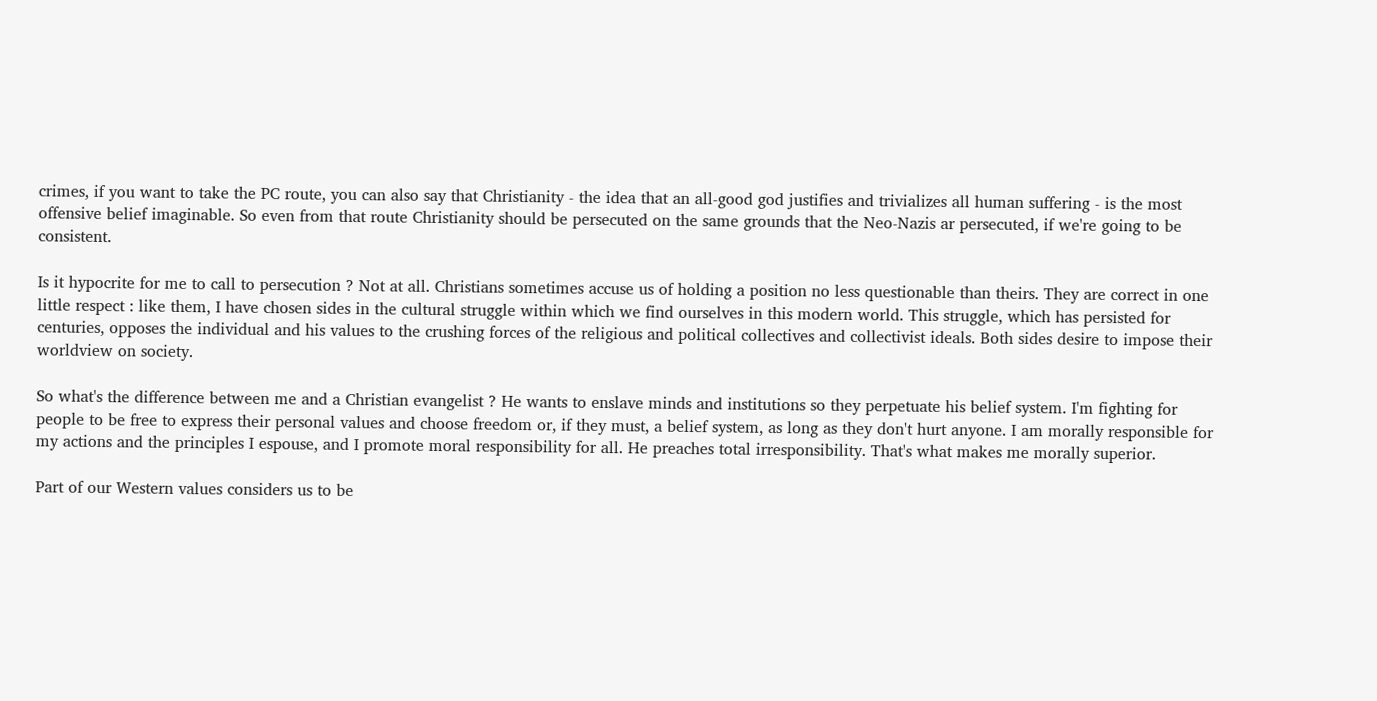crimes, if you want to take the PC route, you can also say that Christianity - the idea that an all-good god justifies and trivializes all human suffering - is the most offensive belief imaginable. So even from that route Christianity should be persecuted on the same grounds that the Neo-Nazis ar persecuted, if we're going to be consistent.

Is it hypocrite for me to call to persecution ? Not at all. Christians sometimes accuse us of holding a position no less questionable than theirs. They are correct in one little respect : like them, I have chosen sides in the cultural struggle within which we find ourselves in this modern world. This struggle, which has persisted for centuries, opposes the individual and his values to the crushing forces of the religious and political collectives and collectivist ideals. Both sides desire to impose their worldview on society.

So what's the difference between me and a Christian evangelist ? He wants to enslave minds and institutions so they perpetuate his belief system. I'm fighting for people to be free to express their personal values and choose freedom or, if they must, a belief system, as long as they don't hurt anyone. I am morally responsible for my actions and the principles I espouse, and I promote moral responsibility for all. He preaches total irresponsibility. That's what makes me morally superior.

Part of our Western values considers us to be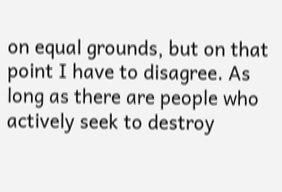on equal grounds, but on that point I have to disagree. As long as there are people who actively seek to destroy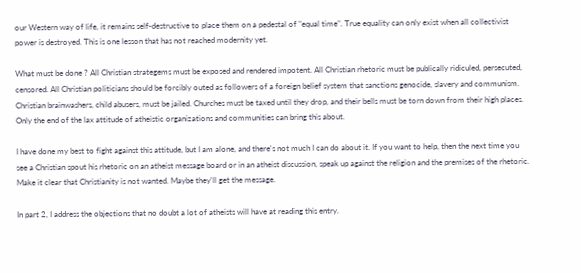our Western way of life, it remains self-destructive to place them on a pedestal of "equal time". True equality can only exist when all collectivist power is destroyed. This is one lesson that has not reached modernity yet.

What must be done ? All Christian strategems must be exposed and rendered impotent. All Christian rhetoric must be publically ridiculed, persecuted, censored. All Christian politicians should be forcibly outed as followers of a foreign belief system that sanctions genocide, slavery and communism. Christian brainwashers, child abusers, must be jailed. Churches must be taxed until they drop, and their bells must be torn down from their high places. Only the end of the lax attitude of atheistic organizations and communities can bring this about.

I have done my best to fight against this attitude, but I am alone, and there's not much I can do about it. If you want to help, then the next time you see a Christian spout his rhetoric on an atheist message board or in an atheist discussion, speak up against the religion and the premises of the rhetoric. Make it clear that Christianity is not wanted. Maybe they'll get the message.

In part 2, I address the objections that no doubt a lot of atheists will have at reading this entry.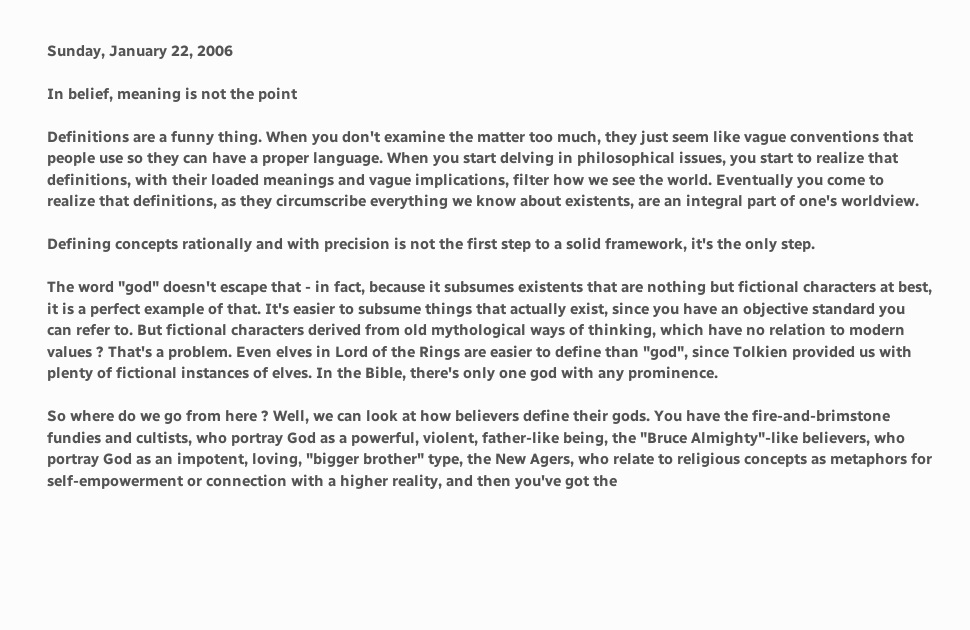Sunday, January 22, 2006

In belief, meaning is not the point

Definitions are a funny thing. When you don't examine the matter too much, they just seem like vague conventions that people use so they can have a proper language. When you start delving in philosophical issues, you start to realize that definitions, with their loaded meanings and vague implications, filter how we see the world. Eventually you come to realize that definitions, as they circumscribe everything we know about existents, are an integral part of one's worldview.

Defining concepts rationally and with precision is not the first step to a solid framework, it's the only step.

The word "god" doesn't escape that - in fact, because it subsumes existents that are nothing but fictional characters at best, it is a perfect example of that. It's easier to subsume things that actually exist, since you have an objective standard you can refer to. But fictional characters derived from old mythological ways of thinking, which have no relation to modern values ? That's a problem. Even elves in Lord of the Rings are easier to define than "god", since Tolkien provided us with plenty of fictional instances of elves. In the Bible, there's only one god with any prominence.

So where do we go from here ? Well, we can look at how believers define their gods. You have the fire-and-brimstone fundies and cultists, who portray God as a powerful, violent, father-like being, the "Bruce Almighty"-like believers, who portray God as an impotent, loving, "bigger brother" type, the New Agers, who relate to religious concepts as metaphors for self-empowerment or connection with a higher reality, and then you've got the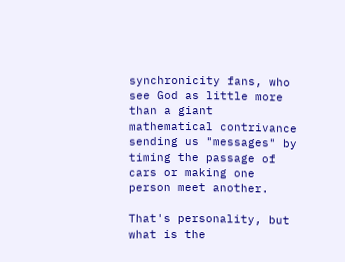synchronicity fans, who see God as little more than a giant mathematical contrivance sending us "messages" by timing the passage of cars or making one person meet another.

That's personality, but what is the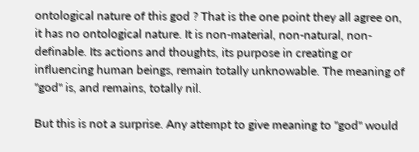ontological nature of this god ? That is the one point they all agree on, it has no ontological nature. It is non-material, non-natural, non-definable. Its actions and thoughts, its purpose in creating or influencing human beings, remain totally unknowable. The meaning of "god" is, and remains, totally nil.

But this is not a surprise. Any attempt to give meaning to "god" would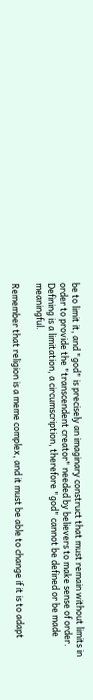be to limit it, and "god" is precisely an imaginary construct that must remain without limits in order to provide the "transcendent creator" needed by believers to make sense of order. Defining is a limitation, a circumscription, therefore "god" cannot be defined or be made meaningful.

Remember that religion is a meme complex, and it must be able to change if it is to adapt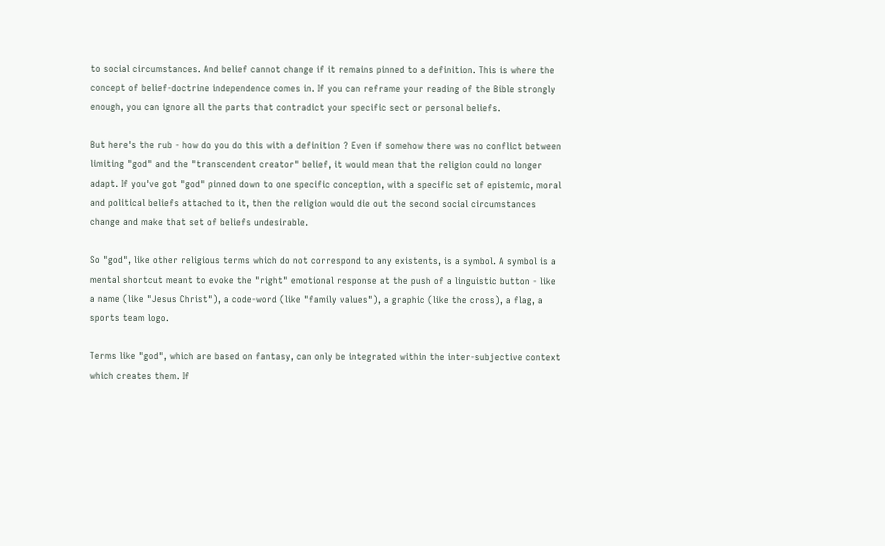to social circumstances. And belief cannot change if it remains pinned to a definition. This is where the concept of belief-doctrine independence comes in. If you can reframe your reading of the Bible strongly enough, you can ignore all the parts that contradict your specific sect or personal beliefs.

But here's the rub - how do you do this with a definition ? Even if somehow there was no conflict between limiting "god" and the "transcendent creator" belief, it would mean that the religion could no longer adapt. If you've got "god" pinned down to one specific conception, with a specific set of epistemic, moral and political beliefs attached to it, then the religion would die out the second social circumstances change and make that set of beliefs undesirable.

So "god", like other religious terms which do not correspond to any existents, is a symbol. A symbol is a mental shortcut meant to evoke the "right" emotional response at the push of a linguistic button - like a name (like "Jesus Christ"), a code-word (like "family values"), a graphic (like the cross), a flag, a sports team logo.

Terms like "god", which are based on fantasy, can only be integrated within the inter-subjective context which creates them. If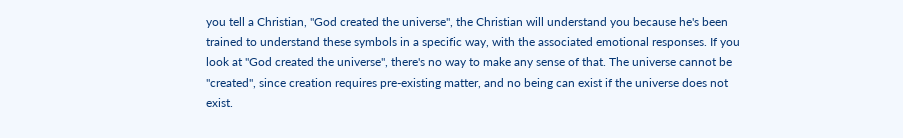you tell a Christian, "God created the universe", the Christian will understand you because he's been trained to understand these symbols in a specific way, with the associated emotional responses. If you look at "God created the universe", there's no way to make any sense of that. The universe cannot be "created", since creation requires pre-existing matter, and no being can exist if the universe does not exist.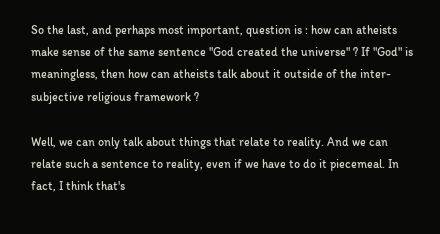So the last, and perhaps most important, question is : how can atheists make sense of the same sentence "God created the universe" ? If "God" is meaningless, then how can atheists talk about it outside of the inter-subjective religious framework ?

Well, we can only talk about things that relate to reality. And we can relate such a sentence to reality, even if we have to do it piecemeal. In fact, I think that's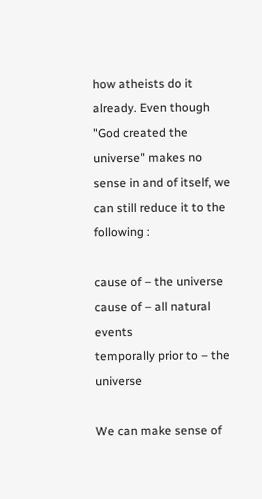how atheists do it already. Even though "God created the universe" makes no sense in and of itself, we can still reduce it to the following :

cause of – the universe
cause of – all natural events
temporally prior to – the universe

We can make sense of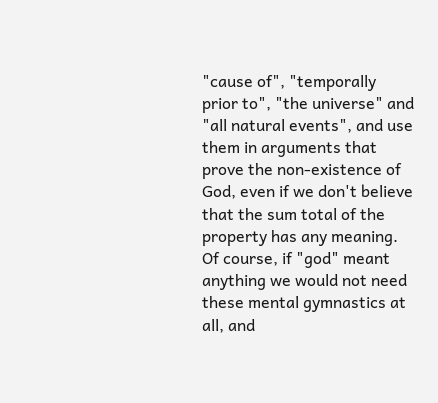"cause of", "temporally prior to", "the universe" and "all natural events", and use them in arguments that prove the non-existence of God, even if we don't believe that the sum total of the property has any meaning. Of course, if "god" meant anything we would not need these mental gymnastics at all, and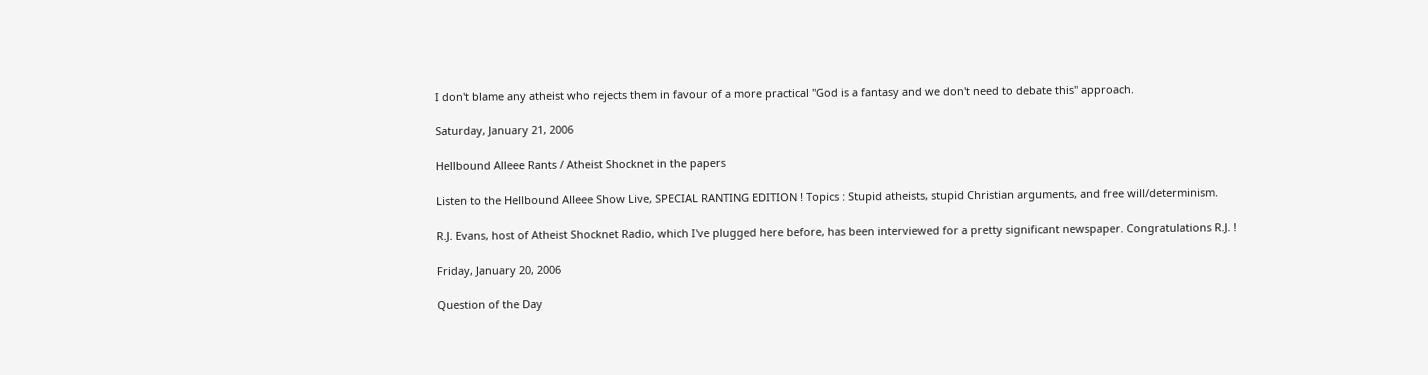I don't blame any atheist who rejects them in favour of a more practical "God is a fantasy and we don't need to debate this" approach.

Saturday, January 21, 2006

Hellbound Alleee Rants / Atheist Shocknet in the papers

Listen to the Hellbound Alleee Show Live, SPECIAL RANTING EDITION ! Topics : Stupid atheists, stupid Christian arguments, and free will/determinism.

R.J. Evans, host of Atheist Shocknet Radio, which I've plugged here before, has been interviewed for a pretty significant newspaper. Congratulations R.J. !

Friday, January 20, 2006

Question of the Day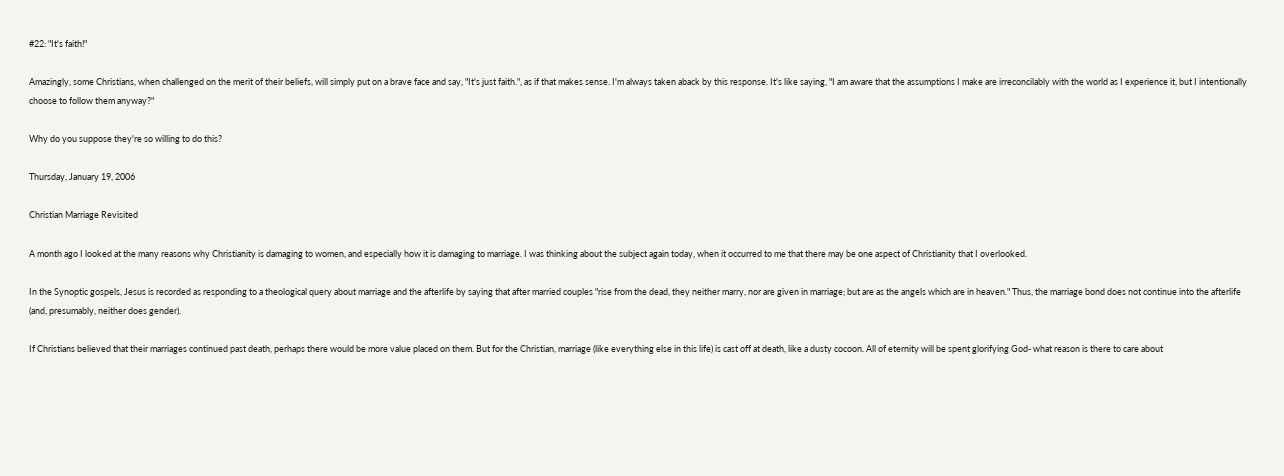#22: "It's faith!"

Amazingly, some Christians, when challenged on the merit of their beliefs, will simply put on a brave face and say, "It's just faith.", as if that makes sense. I'm always taken aback by this response. It's like saying, "I am aware that the assumptions I make are irreconcilably with the world as I experience it, but I intentionally choose to follow them anyway?"

Why do you suppose they're so willing to do this?

Thursday, January 19, 2006

Christian Marriage Revisited

A month ago I looked at the many reasons why Christianity is damaging to women, and especially how it is damaging to marriage. I was thinking about the subject again today, when it occurred to me that there may be one aspect of Christianity that I overlooked.

In the Synoptic gospels, Jesus is recorded as responding to a theological query about marriage and the afterlife by saying that after married couples "rise from the dead, they neither marry, nor are given in marriage; but are as the angels which are in heaven." Thus, the marriage bond does not continue into the afterlife (and, presumably, neither does gender).

If Christians believed that their marriages continued past death, perhaps there would be more value placed on them. But for the Christian, marriage (like everything else in this life) is cast off at death, like a dusty cocoon. All of eternity will be spent glorifying God- what reason is there to care about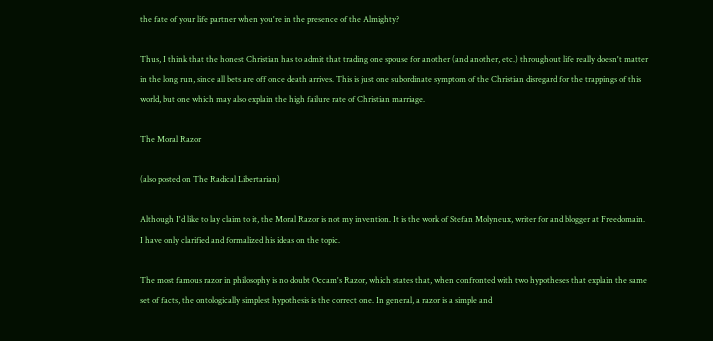the fate of your life partner when you're in the presence of the Almighty?

Thus, I think that the honest Christian has to admit that trading one spouse for another (and another, etc.) throughout life really doesn't matter in the long run, since all bets are off once death arrives. This is just one subordinate symptom of the Christian disregard for the trappings of this world, but one which may also explain the high failure rate of Christian marriage.

The Moral Razor

(also posted on The Radical Libertarian)

Although I'd like to lay claim to it, the Moral Razor is not my invention. It is the work of Stefan Molyneux, writer for and blogger at Freedomain. I have only clarified and formalized his ideas on the topic.

The most famous razor in philosophy is no doubt Occam's Razor, which states that, when confronted with two hypotheses that explain the same set of facts, the ontologically simplest hypothesis is the correct one. In general, a razor is a simple and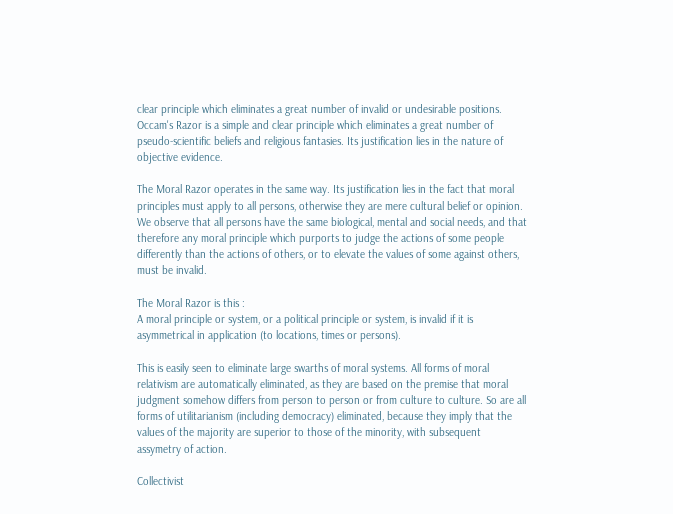clear principle which eliminates a great number of invalid or undesirable positions. Occam's Razor is a simple and clear principle which eliminates a great number of pseudo-scientific beliefs and religious fantasies. Its justification lies in the nature of objective evidence.

The Moral Razor operates in the same way. Its justification lies in the fact that moral principles must apply to all persons, otherwise they are mere cultural belief or opinion. We observe that all persons have the same biological, mental and social needs, and that therefore any moral principle which purports to judge the actions of some people differently than the actions of others, or to elevate the values of some against others, must be invalid.

The Moral Razor is this :
A moral principle or system, or a political principle or system, is invalid if it is asymmetrical in application (to locations, times or persons).

This is easily seen to eliminate large swarths of moral systems. All forms of moral relativism are automatically eliminated, as they are based on the premise that moral judgment somehow differs from person to person or from culture to culture. So are all forms of utilitarianism (including democracy) eliminated, because they imply that the values of the majority are superior to those of the minority, with subsequent assymetry of action.

Collectivist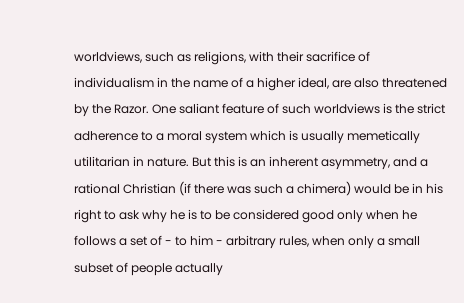worldviews, such as religions, with their sacrifice of individualism in the name of a higher ideal, are also threatened by the Razor. One saliant feature of such worldviews is the strict adherence to a moral system which is usually memetically utilitarian in nature. But this is an inherent asymmetry, and a rational Christian (if there was such a chimera) would be in his right to ask why he is to be considered good only when he follows a set of - to him - arbitrary rules, when only a small subset of people actually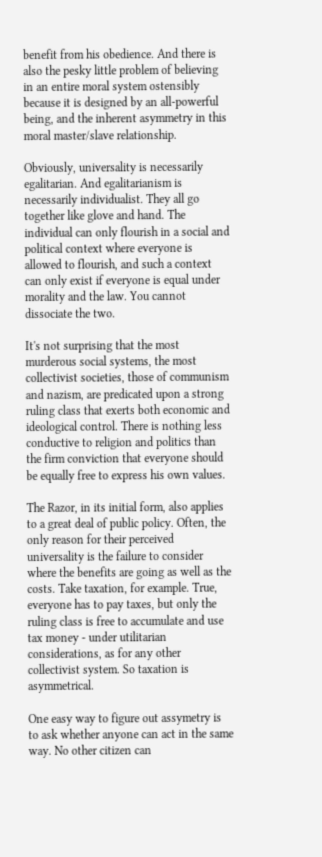benefit from his obedience. And there is also the pesky little problem of believing in an entire moral system ostensibly because it is designed by an all-powerful being, and the inherent asymmetry in this moral master/slave relationship.

Obviously, universality is necessarily egalitarian. And egalitarianism is necessarily individualist. They all go together like glove and hand. The individual can only flourish in a social and political context where everyone is allowed to flourish, and such a context can only exist if everyone is equal under morality and the law. You cannot dissociate the two.

It's not surprising that the most murderous social systems, the most collectivist societies, those of communism and nazism, are predicated upon a strong ruling class that exerts both economic and ideological control. There is nothing less conductive to religion and politics than the firm conviction that everyone should be equally free to express his own values.

The Razor, in its initial form, also applies to a great deal of public policy. Often, the only reason for their perceived universality is the failure to consider where the benefits are going as well as the costs. Take taxation, for example. True, everyone has to pay taxes, but only the ruling class is free to accumulate and use tax money - under utilitarian considerations, as for any other collectivist system. So taxation is asymmetrical.

One easy way to figure out assymetry is to ask whether anyone can act in the same way. No other citizen can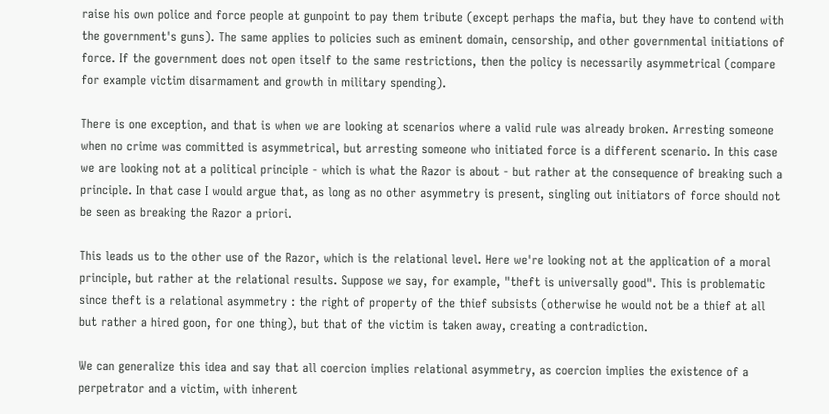raise his own police and force people at gunpoint to pay them tribute (except perhaps the mafia, but they have to contend with the government's guns). The same applies to policies such as eminent domain, censorship, and other governmental initiations of force. If the government does not open itself to the same restrictions, then the policy is necessarily asymmetrical (compare for example victim disarmament and growth in military spending).

There is one exception, and that is when we are looking at scenarios where a valid rule was already broken. Arresting someone when no crime was committed is asymmetrical, but arresting someone who initiated force is a different scenario. In this case we are looking not at a political principle - which is what the Razor is about - but rather at the consequence of breaking such a principle. In that case I would argue that, as long as no other asymmetry is present, singling out initiators of force should not be seen as breaking the Razor a priori.

This leads us to the other use of the Razor, which is the relational level. Here we're looking not at the application of a moral principle, but rather at the relational results. Suppose we say, for example, "theft is universally good". This is problematic since theft is a relational asymmetry : the right of property of the thief subsists (otherwise he would not be a thief at all but rather a hired goon, for one thing), but that of the victim is taken away, creating a contradiction.

We can generalize this idea and say that all coercion implies relational asymmetry, as coercion implies the existence of a perpetrator and a victim, with inherent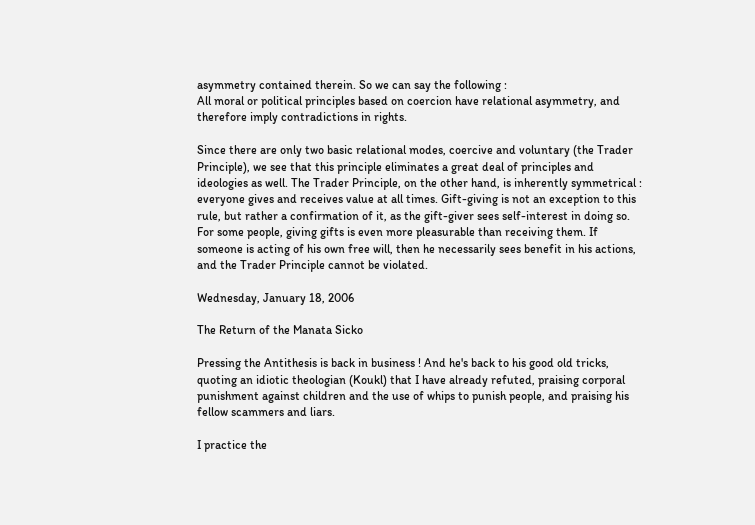asymmetry contained therein. So we can say the following :
All moral or political principles based on coercion have relational asymmetry, and therefore imply contradictions in rights.

Since there are only two basic relational modes, coercive and voluntary (the Trader Principle), we see that this principle eliminates a great deal of principles and ideologies as well. The Trader Principle, on the other hand, is inherently symmetrical : everyone gives and receives value at all times. Gift-giving is not an exception to this rule, but rather a confirmation of it, as the gift-giver sees self-interest in doing so. For some people, giving gifts is even more pleasurable than receiving them. If someone is acting of his own free will, then he necessarily sees benefit in his actions, and the Trader Principle cannot be violated.

Wednesday, January 18, 2006

The Return of the Manata Sicko

Pressing the Antithesis is back in business ! And he's back to his good old tricks, quoting an idiotic theologian (Koukl) that I have already refuted, praising corporal punishment against children and the use of whips to punish people, and praising his fellow scammers and liars.

I practice the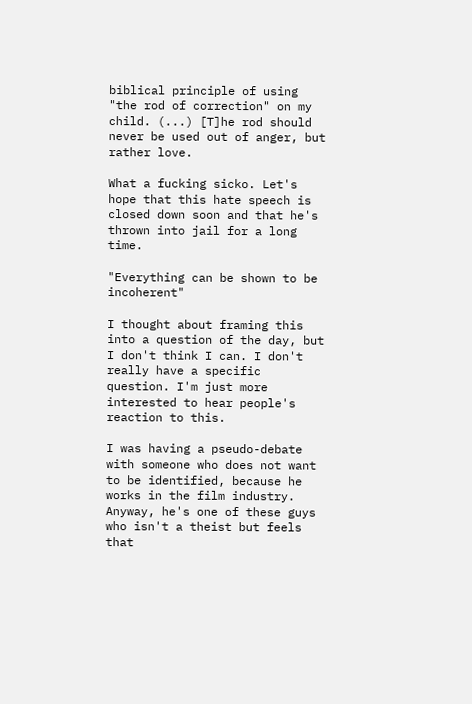biblical principle of using "the rod of correction" on my child. (...) [T]he rod should never be used out of anger, but rather love.

What a fucking sicko. Let's hope that this hate speech is closed down soon and that he's thrown into jail for a long time.

"Everything can be shown to be incoherent"

I thought about framing this into a question of the day, but I don't think I can. I don't really have a specific question. I'm just more interested to hear people's reaction to this.

I was having a pseudo-debate with someone who does not want to be identified, because he works in the film industry. Anyway, he's one of these guys who isn't a theist but feels that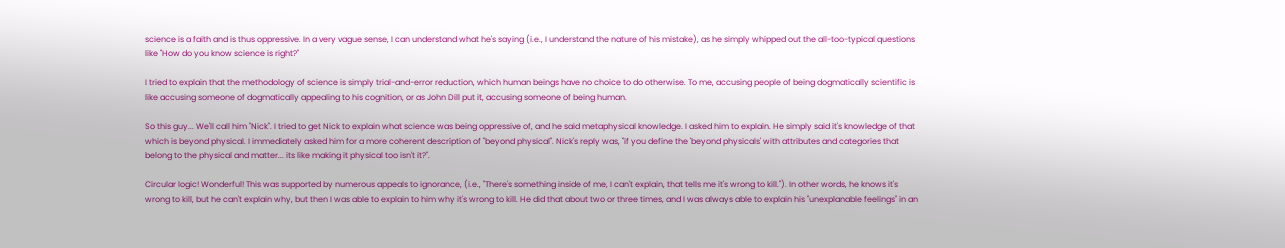science is a faith and is thus oppressive. In a very vague sense, I can understand what he's saying (i.e., I understand the nature of his mistake), as he simply whipped out the all-too-typical questions like "How do you know science is right?"

I tried to explain that the methodology of science is simply trial-and-error reduction, which human beings have no choice to do otherwise. To me, accusing people of being dogmatically scientific is like accusing someone of dogmatically appealing to his cognition, or as John Dill put it, accusing someone of being human.

So this guy... We'll call him "Nick". I tried to get Nick to explain what science was being oppressive of, and he said metaphysical knowledge. I asked him to explain. He simply said it's knowledge of that which is beyond physical. I immediately asked him for a more coherent description of "beyond physical". Nick's reply was, "if you define the 'beyond physicals' with attributes and categories that belong to the physical and matter... its like making it physical too isn't it?".

Circular logic! Wonderful! This was supported by numerous appeals to ignorance, (i.e., "There's something inside of me, I can't explain, that tells me it's wrong to kill."). In other words, he knows it's wrong to kill, but he can't explain why, but then I was able to explain to him why it's wrong to kill. He did that about two or three times, and I was always able to explain his "unexplanable feelings" in an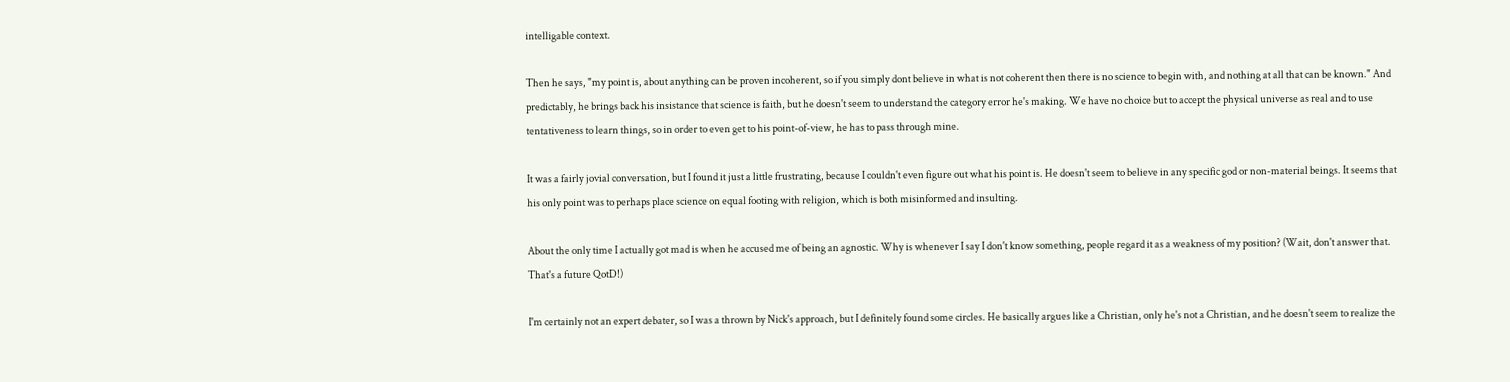intelligable context.

Then he says, "my point is, about anything can be proven incoherent, so if you simply dont believe in what is not coherent then there is no science to begin with, and nothing at all that can be known." And predictably, he brings back his insistance that science is faith, but he doesn't seem to understand the category error he's making. We have no choice but to accept the physical universe as real and to use tentativeness to learn things, so in order to even get to his point-of-view, he has to pass through mine.

It was a fairly jovial conversation, but I found it just a little frustrating, because I couldn't even figure out what his point is. He doesn't seem to believe in any specific god or non-material beings. It seems that his only point was to perhaps place science on equal footing with religion, which is both misinformed and insulting.

About the only time I actually got mad is when he accused me of being an agnostic. Why is whenever I say I don't know something, people regard it as a weakness of my position? (Wait, don't answer that. That's a future QotD!)

I'm certainly not an expert debater, so I was a thrown by Nick's approach, but I definitely found some circles. He basically argues like a Christian, only he's not a Christian, and he doesn't seem to realize the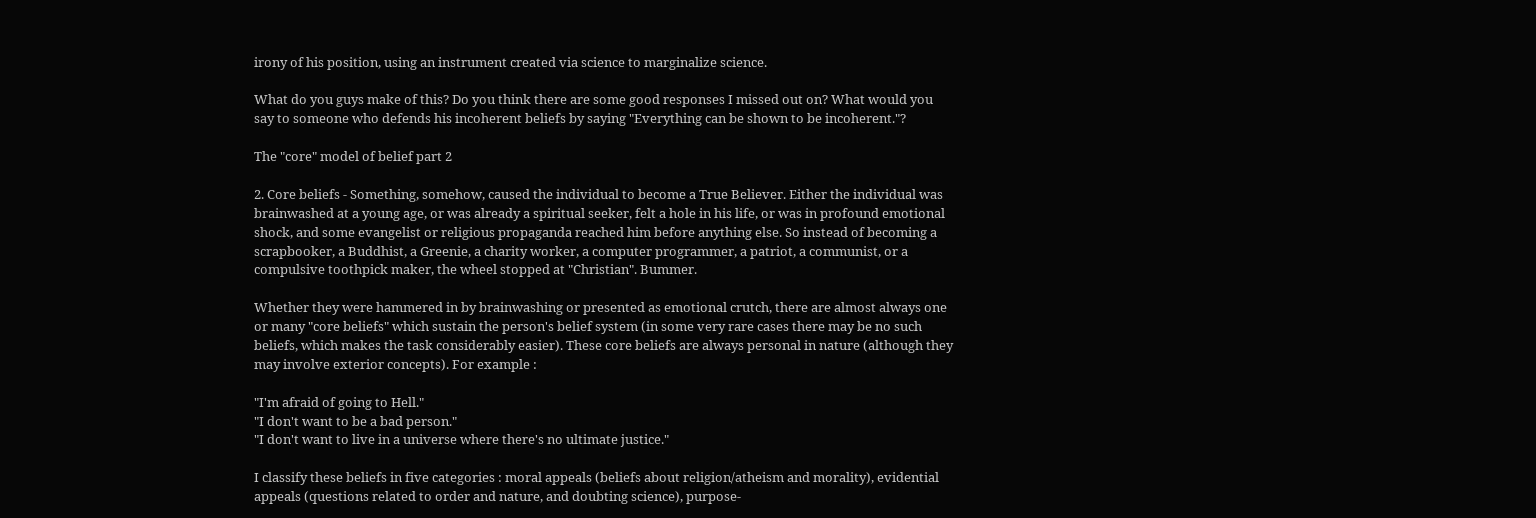irony of his position, using an instrument created via science to marginalize science.

What do you guys make of this? Do you think there are some good responses I missed out on? What would you say to someone who defends his incoherent beliefs by saying "Everything can be shown to be incoherent."?

The "core" model of belief part 2

2. Core beliefs - Something, somehow, caused the individual to become a True Believer. Either the individual was brainwashed at a young age, or was already a spiritual seeker, felt a hole in his life, or was in profound emotional shock, and some evangelist or religious propaganda reached him before anything else. So instead of becoming a scrapbooker, a Buddhist, a Greenie, a charity worker, a computer programmer, a patriot, a communist, or a compulsive toothpick maker, the wheel stopped at "Christian". Bummer.

Whether they were hammered in by brainwashing or presented as emotional crutch, there are almost always one or many "core beliefs" which sustain the person's belief system (in some very rare cases there may be no such beliefs, which makes the task considerably easier). These core beliefs are always personal in nature (although they may involve exterior concepts). For example :

"I'm afraid of going to Hell."
"I don't want to be a bad person."
"I don't want to live in a universe where there's no ultimate justice."

I classify these beliefs in five categories : moral appeals (beliefs about religion/atheism and morality), evidential appeals (questions related to order and nature, and doubting science), purpose-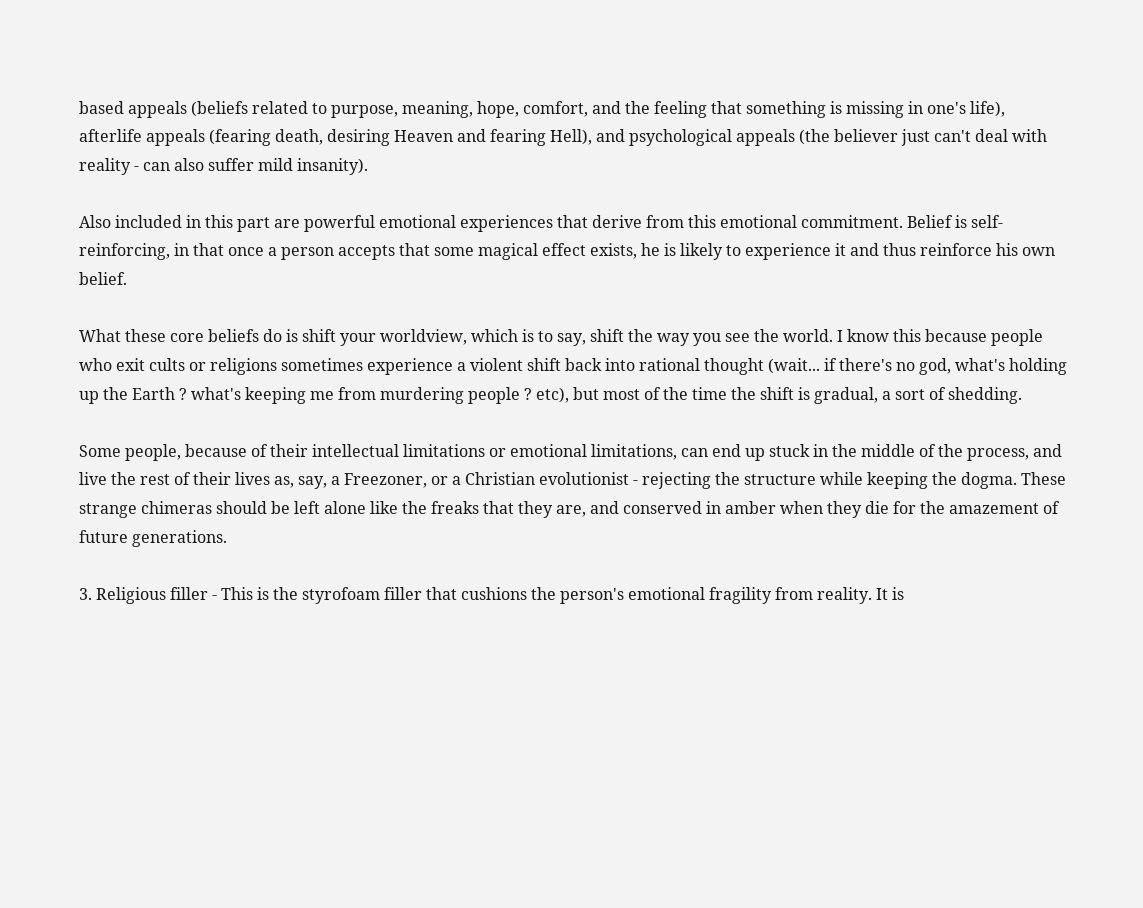based appeals (beliefs related to purpose, meaning, hope, comfort, and the feeling that something is missing in one's life), afterlife appeals (fearing death, desiring Heaven and fearing Hell), and psychological appeals (the believer just can't deal with reality - can also suffer mild insanity).

Also included in this part are powerful emotional experiences that derive from this emotional commitment. Belief is self-reinforcing, in that once a person accepts that some magical effect exists, he is likely to experience it and thus reinforce his own belief.

What these core beliefs do is shift your worldview, which is to say, shift the way you see the world. I know this because people who exit cults or religions sometimes experience a violent shift back into rational thought (wait... if there's no god, what's holding up the Earth ? what's keeping me from murdering people ? etc), but most of the time the shift is gradual, a sort of shedding.

Some people, because of their intellectual limitations or emotional limitations, can end up stuck in the middle of the process, and live the rest of their lives as, say, a Freezoner, or a Christian evolutionist - rejecting the structure while keeping the dogma. These strange chimeras should be left alone like the freaks that they are, and conserved in amber when they die for the amazement of future generations.

3. Religious filler - This is the styrofoam filler that cushions the person's emotional fragility from reality. It is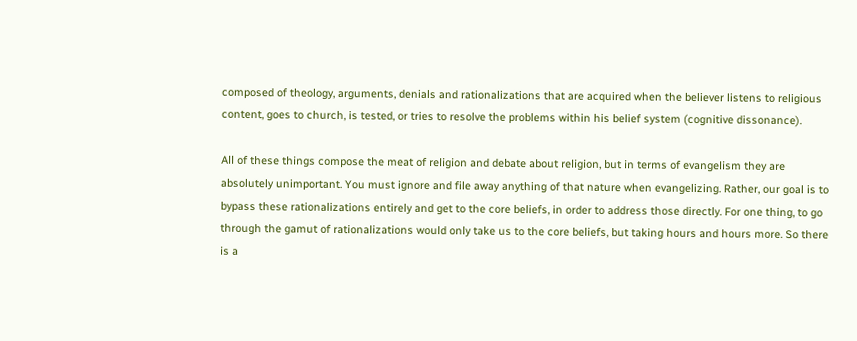composed of theology, arguments, denials and rationalizations that are acquired when the believer listens to religious content, goes to church, is tested, or tries to resolve the problems within his belief system (cognitive dissonance).

All of these things compose the meat of religion and debate about religion, but in terms of evangelism they are absolutely unimportant. You must ignore and file away anything of that nature when evangelizing. Rather, our goal is to bypass these rationalizations entirely and get to the core beliefs, in order to address those directly. For one thing, to go through the gamut of rationalizations would only take us to the core beliefs, but taking hours and hours more. So there is a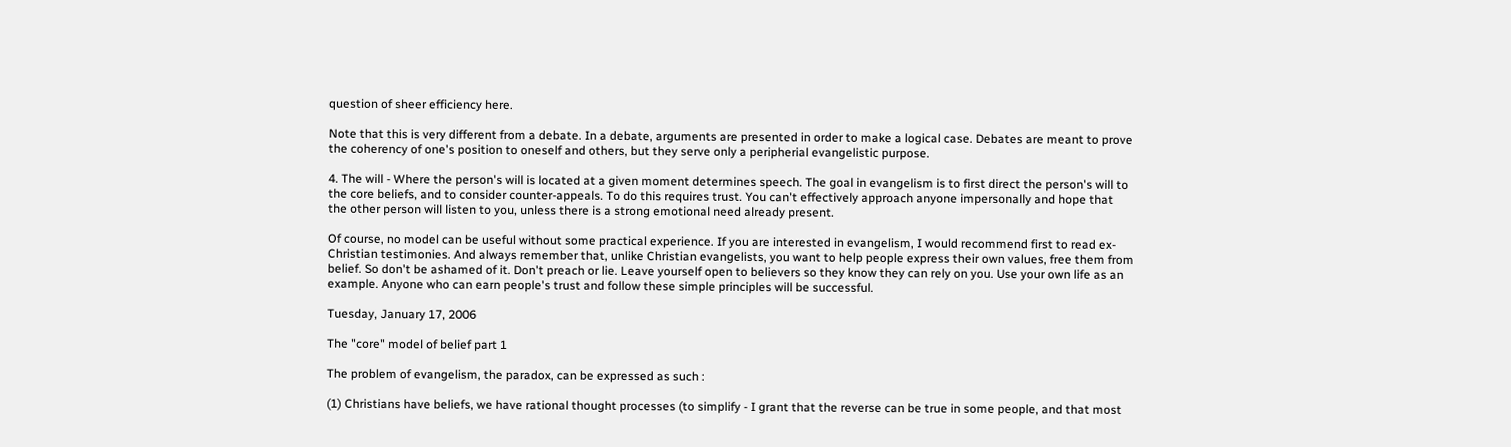question of sheer efficiency here.

Note that this is very different from a debate. In a debate, arguments are presented in order to make a logical case. Debates are meant to prove the coherency of one's position to oneself and others, but they serve only a peripherial evangelistic purpose.

4. The will - Where the person's will is located at a given moment determines speech. The goal in evangelism is to first direct the person's will to the core beliefs, and to consider counter-appeals. To do this requires trust. You can't effectively approach anyone impersonally and hope that the other person will listen to you, unless there is a strong emotional need already present.

Of course, no model can be useful without some practical experience. If you are interested in evangelism, I would recommend first to read ex-Christian testimonies. And always remember that, unlike Christian evangelists, you want to help people express their own values, free them from belief. So don't be ashamed of it. Don't preach or lie. Leave yourself open to believers so they know they can rely on you. Use your own life as an example. Anyone who can earn people's trust and follow these simple principles will be successful.

Tuesday, January 17, 2006

The "core" model of belief part 1

The problem of evangelism, the paradox, can be expressed as such :

(1) Christians have beliefs, we have rational thought processes (to simplify - I grant that the reverse can be true in some people, and that most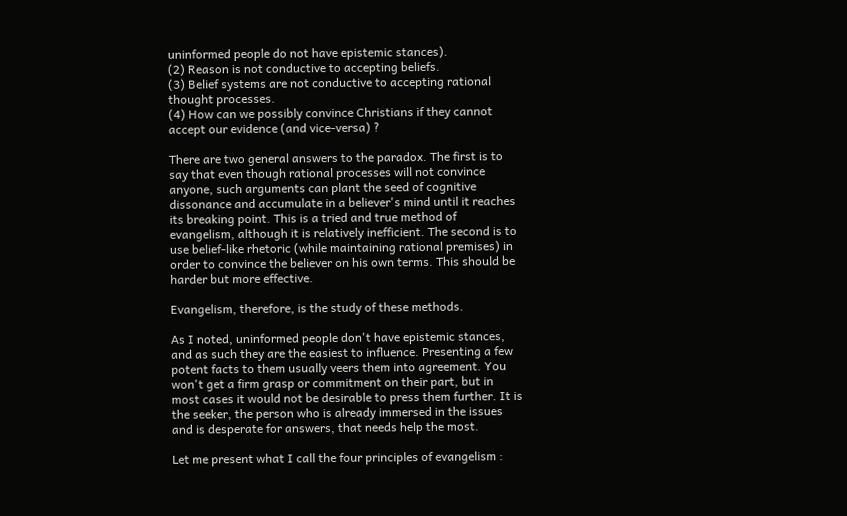uninformed people do not have epistemic stances).
(2) Reason is not conductive to accepting beliefs.
(3) Belief systems are not conductive to accepting rational thought processes.
(4) How can we possibly convince Christians if they cannot accept our evidence (and vice-versa) ?

There are two general answers to the paradox. The first is to say that even though rational processes will not convince anyone, such arguments can plant the seed of cognitive dissonance and accumulate in a believer's mind until it reaches its breaking point. This is a tried and true method of evangelism, although it is relatively inefficient. The second is to use belief-like rhetoric (while maintaining rational premises) in order to convince the believer on his own terms. This should be harder but more effective.

Evangelism, therefore, is the study of these methods.

As I noted, uninformed people don't have epistemic stances, and as such they are the easiest to influence. Presenting a few potent facts to them usually veers them into agreement. You won't get a firm grasp or commitment on their part, but in most cases it would not be desirable to press them further. It is the seeker, the person who is already immersed in the issues and is desperate for answers, that needs help the most.

Let me present what I call the four principles of evangelism :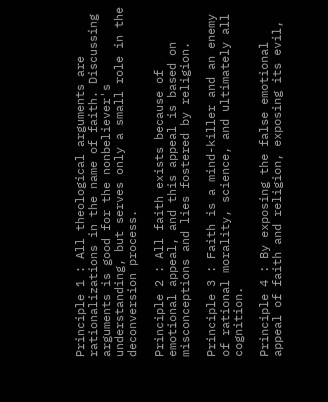Principle 1 : All theological arguments are rationalizations in the name of faith. Discussing arguments is good for the nonbeliever's understanding, but serves only a small role in the deconversion process.

Principle 2 : All faith exists because of emotional appeal, and this appeal is based on misconceptions and lies fostered by religion.

Principle 3 : Faith is a mind-killer and an enemy of rational morality, science, and ultimately all cognition.

Principle 4 : By exposing the false emotional appeal of faith and religion, exposing its evil,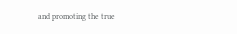and promoting the true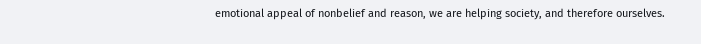emotional appeal of nonbelief and reason, we are helping society, and therefore ourselves.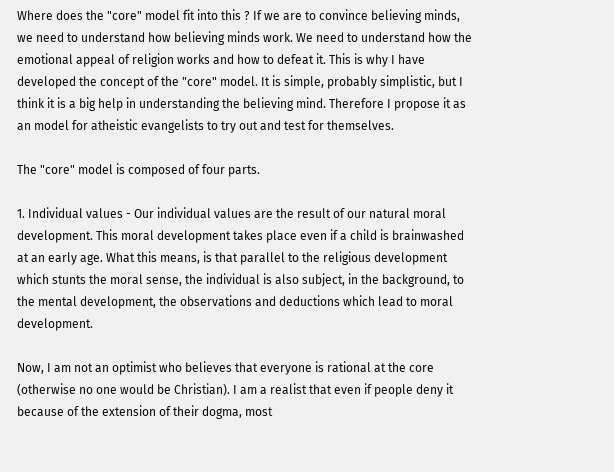Where does the "core" model fit into this ? If we are to convince believing minds, we need to understand how believing minds work. We need to understand how the emotional appeal of religion works and how to defeat it. This is why I have developed the concept of the "core" model. It is simple, probably simplistic, but I think it is a big help in understanding the believing mind. Therefore I propose it as an model for atheistic evangelists to try out and test for themselves.

The "core" model is composed of four parts.

1. Individual values - Our individual values are the result of our natural moral development. This moral development takes place even if a child is brainwashed at an early age. What this means, is that parallel to the religious development which stunts the moral sense, the individual is also subject, in the background, to the mental development, the observations and deductions which lead to moral development.

Now, I am not an optimist who believes that everyone is rational at the core (otherwise no one would be Christian). I am a realist that even if people deny it because of the extension of their dogma, most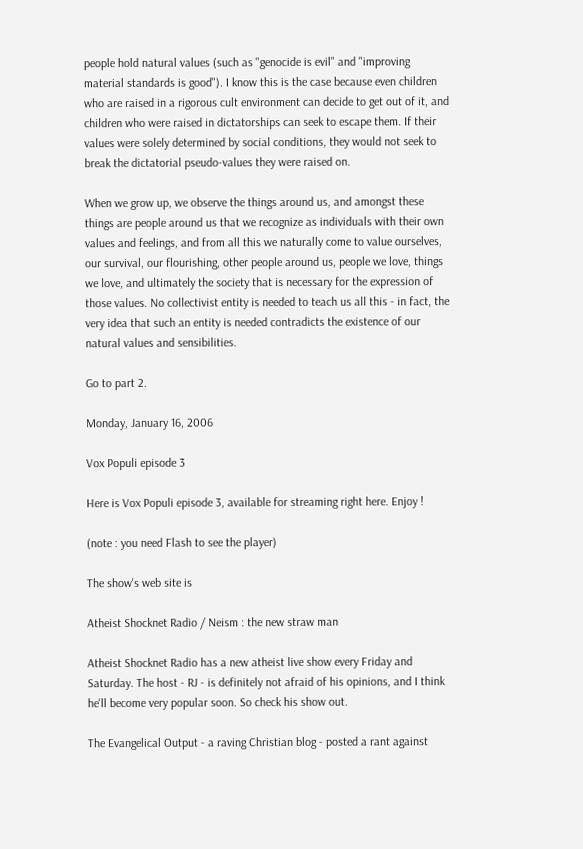people hold natural values (such as "genocide is evil" and "improving material standards is good"). I know this is the case because even children who are raised in a rigorous cult environment can decide to get out of it, and children who were raised in dictatorships can seek to escape them. If their values were solely determined by social conditions, they would not seek to break the dictatorial pseudo-values they were raised on.

When we grow up, we observe the things around us, and amongst these things are people around us that we recognize as individuals with their own values and feelings, and from all this we naturally come to value ourselves, our survival, our flourishing, other people around us, people we love, things we love, and ultimately the society that is necessary for the expression of those values. No collectivist entity is needed to teach us all this - in fact, the very idea that such an entity is needed contradicts the existence of our natural values and sensibilities.

Go to part 2.

Monday, January 16, 2006

Vox Populi episode 3

Here is Vox Populi episode 3, available for streaming right here. Enjoy !

(note : you need Flash to see the player)

The show's web site is

Atheist Shocknet Radio / Neism : the new straw man

Atheist Shocknet Radio has a new atheist live show every Friday and Saturday. The host - RJ - is definitely not afraid of his opinions, and I think he'll become very popular soon. So check his show out.

The Evangelical Output - a raving Christian blog - posted a rant against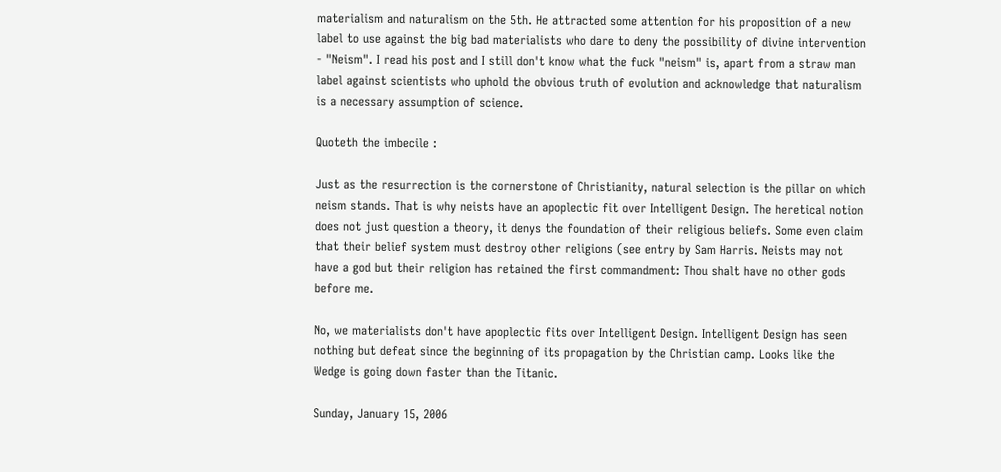materialism and naturalism on the 5th. He attracted some attention for his proposition of a new label to use against the big bad materialists who dare to deny the possibility of divine intervention - "Neism". I read his post and I still don't know what the fuck "neism" is, apart from a straw man label against scientists who uphold the obvious truth of evolution and acknowledge that naturalism is a necessary assumption of science.

Quoteth the imbecile :

Just as the resurrection is the cornerstone of Christianity, natural selection is the pillar on which neism stands. That is why neists have an apoplectic fit over Intelligent Design. The heretical notion does not just question a theory, it denys the foundation of their religious beliefs. Some even claim that their belief system must destroy other religions (see entry by Sam Harris. Neists may not have a god but their religion has retained the first commandment: Thou shalt have no other gods before me.

No, we materialists don't have apoplectic fits over Intelligent Design. Intelligent Design has seen nothing but defeat since the beginning of its propagation by the Christian camp. Looks like the Wedge is going down faster than the Titanic.

Sunday, January 15, 2006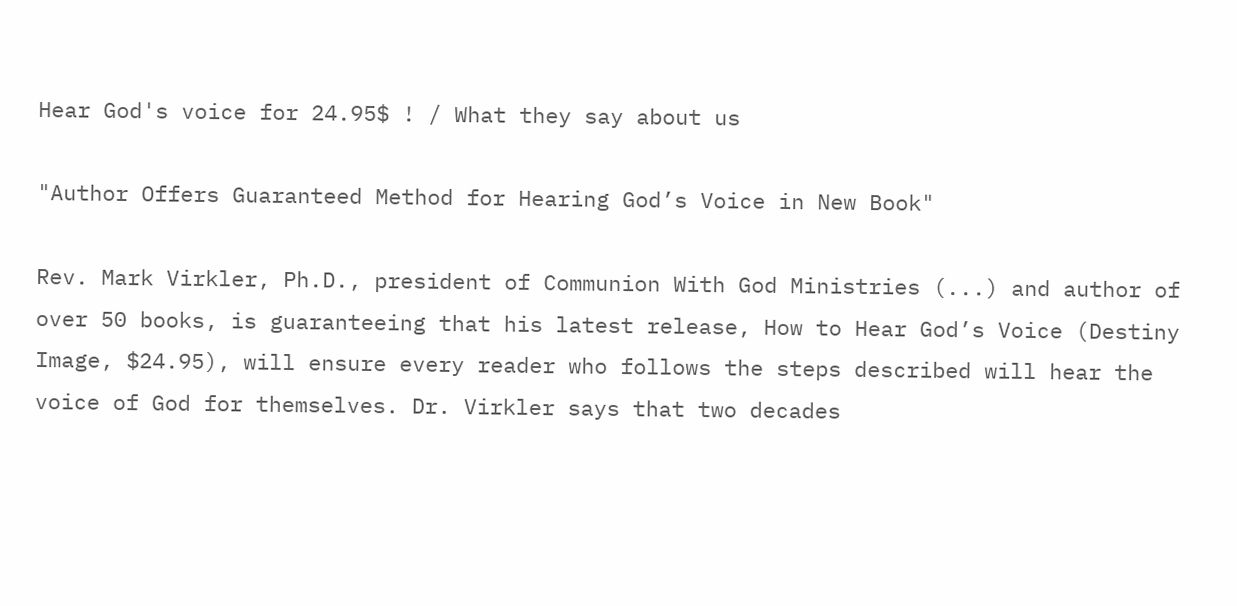Hear God's voice for 24.95$ ! / What they say about us

"Author Offers Guaranteed Method for Hearing God’s Voice in New Book"

Rev. Mark Virkler, Ph.D., president of Communion With God Ministries (...) and author of over 50 books, is guaranteeing that his latest release, How to Hear God’s Voice (Destiny Image, $24.95), will ensure every reader who follows the steps described will hear the voice of God for themselves. Dr. Virkler says that two decades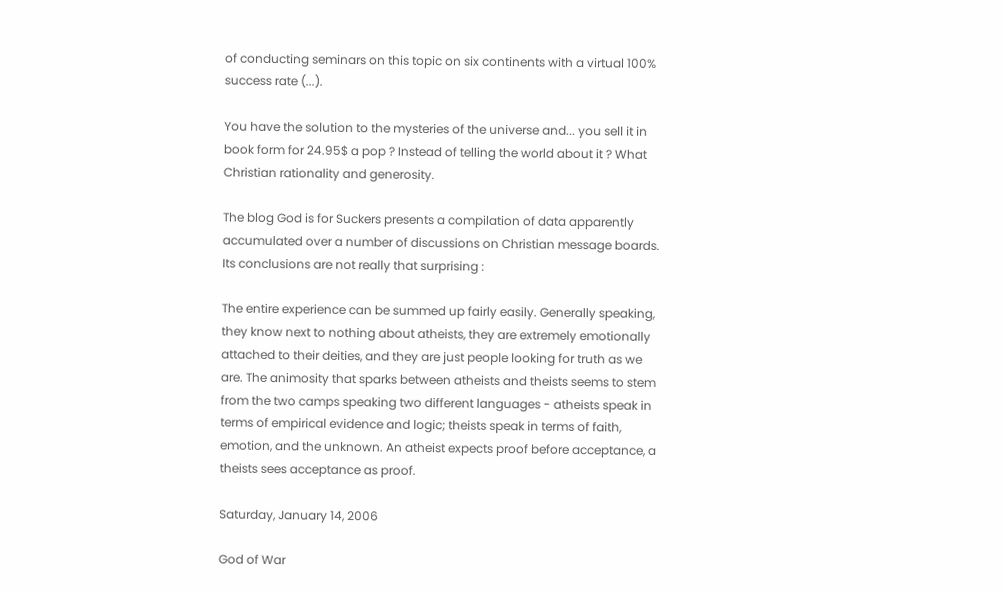of conducting seminars on this topic on six continents with a virtual 100% success rate (...).

You have the solution to the mysteries of the universe and... you sell it in book form for 24.95$ a pop ? Instead of telling the world about it ? What Christian rationality and generosity.

The blog God is for Suckers presents a compilation of data apparently accumulated over a number of discussions on Christian message boards. Its conclusions are not really that surprising :

The entire experience can be summed up fairly easily. Generally speaking, they know next to nothing about atheists, they are extremely emotionally attached to their deities, and they are just people looking for truth as we are. The animosity that sparks between atheists and theists seems to stem from the two camps speaking two different languages - atheists speak in terms of empirical evidence and logic; theists speak in terms of faith, emotion, and the unknown. An atheist expects proof before acceptance, a theists sees acceptance as proof.

Saturday, January 14, 2006

God of War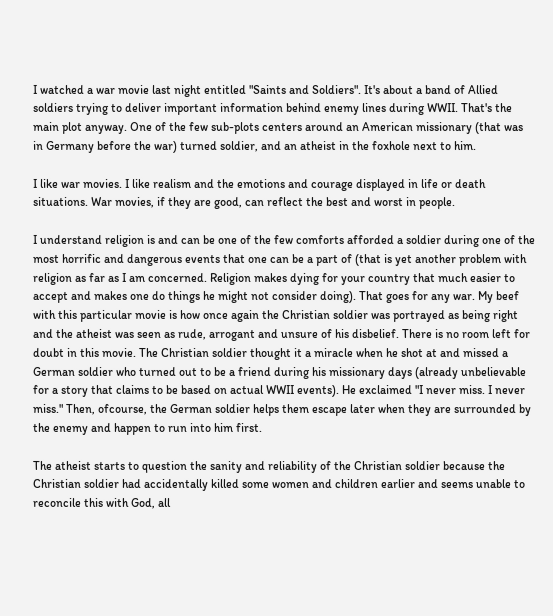I watched a war movie last night entitled "Saints and Soldiers". It's about a band of Allied soldiers trying to deliver important information behind enemy lines during WWII. That's the main plot anyway. One of the few sub-plots centers around an American missionary (that was in Germany before the war) turned soldier, and an atheist in the foxhole next to him.

I like war movies. I like realism and the emotions and courage displayed in life or death situations. War movies, if they are good, can reflect the best and worst in people.

I understand religion is and can be one of the few comforts afforded a soldier during one of the most horrific and dangerous events that one can be a part of (that is yet another problem with religion as far as I am concerned. Religion makes dying for your country that much easier to accept and makes one do things he might not consider doing). That goes for any war. My beef with this particular movie is how once again the Christian soldier was portrayed as being right and the atheist was seen as rude, arrogant and unsure of his disbelief. There is no room left for doubt in this movie. The Christian soldier thought it a miracle when he shot at and missed a German soldier who turned out to be a friend during his missionary days (already unbelievable for a story that claims to be based on actual WWII events). He exclaimed "I never miss. I never miss." Then, ofcourse, the German soldier helps them escape later when they are surrounded by the enemy and happen to run into him first.

The atheist starts to question the sanity and reliability of the Christian soldier because the Christian soldier had accidentally killed some women and children earlier and seems unable to reconcile this with God, all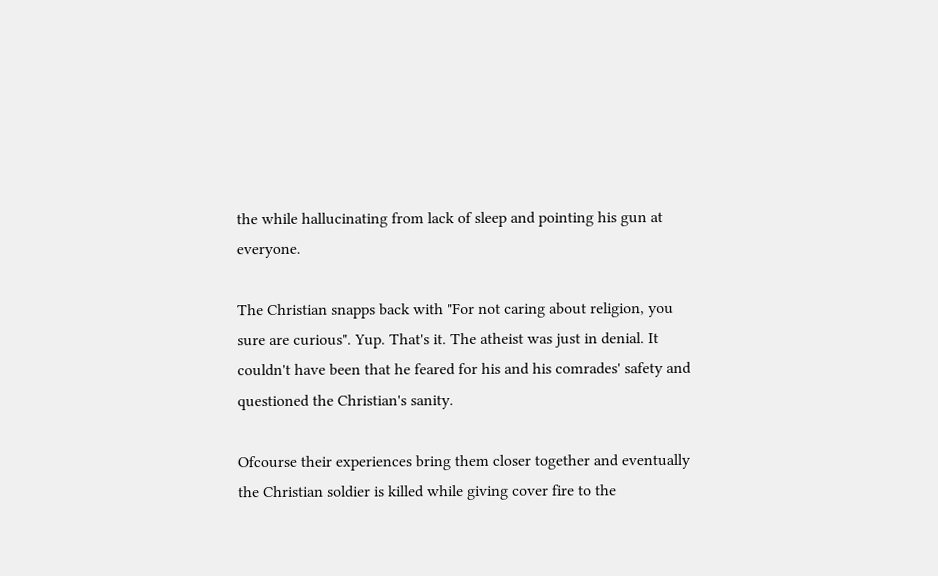the while hallucinating from lack of sleep and pointing his gun at everyone.

The Christian snapps back with "For not caring about religion, you sure are curious". Yup. That's it. The atheist was just in denial. It couldn't have been that he feared for his and his comrades' safety and questioned the Christian's sanity.

Ofcourse their experiences bring them closer together and eventually the Christian soldier is killed while giving cover fire to the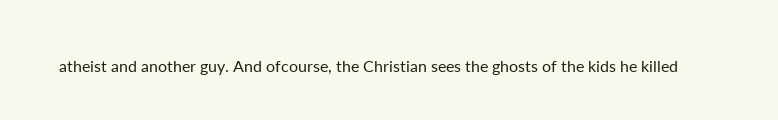atheist and another guy. And ofcourse, the Christian sees the ghosts of the kids he killed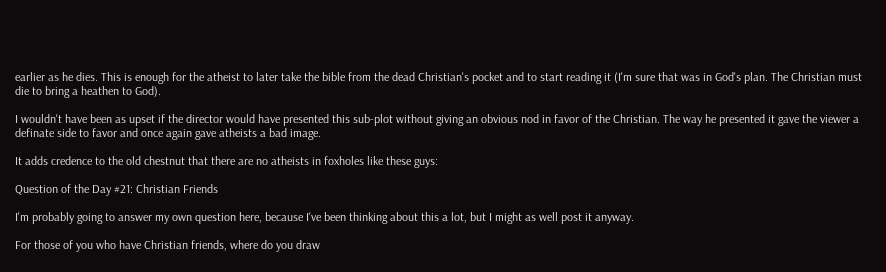earlier as he dies. This is enough for the atheist to later take the bible from the dead Christian's pocket and to start reading it (I'm sure that was in God's plan. The Christian must die to bring a heathen to God).

I wouldn't have been as upset if the director would have presented this sub-plot without giving an obvious nod in favor of the Christian. The way he presented it gave the viewer a definate side to favor and once again gave atheists a bad image.

It adds credence to the old chestnut that there are no atheists in foxholes like these guys:

Question of the Day #21: Christian Friends

I'm probably going to answer my own question here, because I've been thinking about this a lot, but I might as well post it anyway.

For those of you who have Christian friends, where do you draw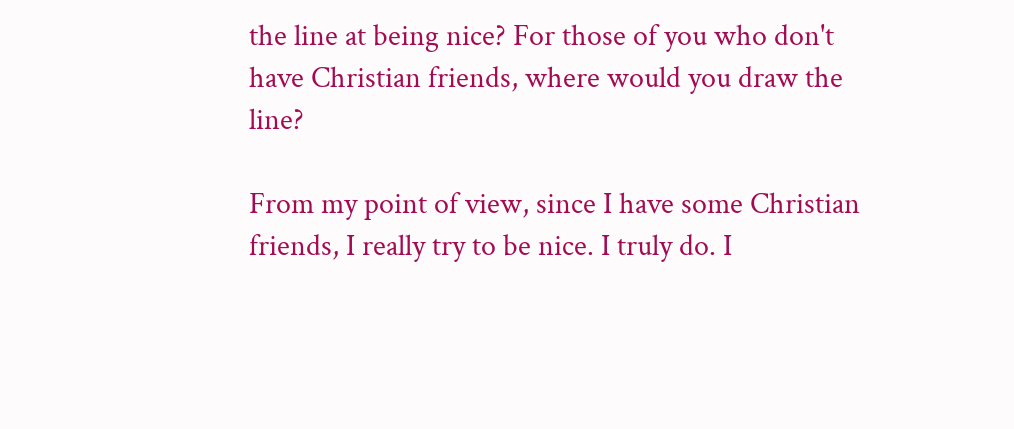the line at being nice? For those of you who don't have Christian friends, where would you draw the line?

From my point of view, since I have some Christian friends, I really try to be nice. I truly do. I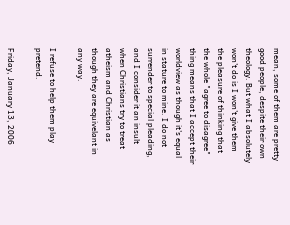mean, some of them are pretty good people, despite their own theology. But what I absolutely won't do is I won't give them the pleasure of thinking that the whole "agree to disagree" thing means that I accept their worldview as though it's equal in stature to mine. I do not surrender to special pleading, and I consider it an insult when Christians try to treat atheism and Christian as though they are equivelant in any way.

I refuse to help them play pretend.

Friday, January 13, 2006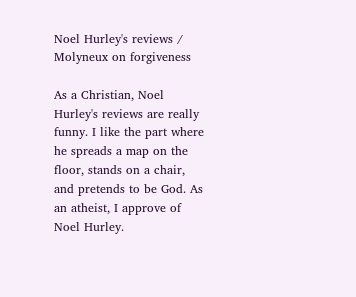Noel Hurley's reviews / Molyneux on forgiveness

As a Christian, Noel Hurley's reviews are really funny. I like the part where he spreads a map on the floor, stands on a chair, and pretends to be God. As an atheist, I approve of Noel Hurley.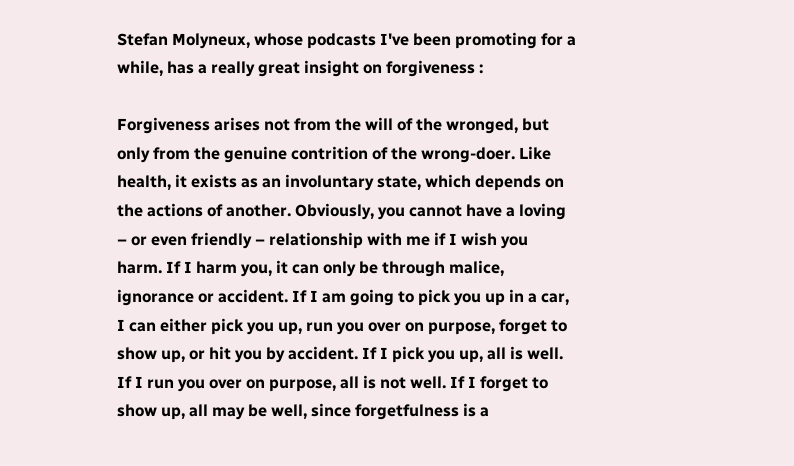Stefan Molyneux, whose podcasts I've been promoting for a while, has a really great insight on forgiveness :

Forgiveness arises not from the will of the wronged, but only from the genuine contrition of the wrong-doer. Like health, it exists as an involuntary state, which depends on the actions of another. Obviously, you cannot have a loving – or even friendly – relationship with me if I wish you harm. If I harm you, it can only be through malice, ignorance or accident. If I am going to pick you up in a car, I can either pick you up, run you over on purpose, forget to show up, or hit you by accident. If I pick you up, all is well. If I run you over on purpose, all is not well. If I forget to show up, all may be well, since forgetfulness is a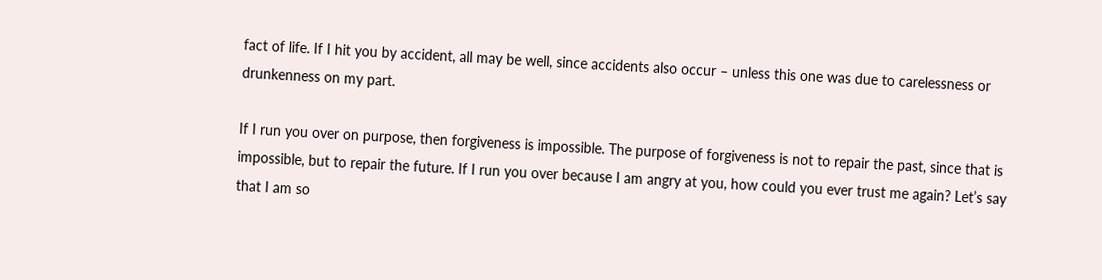fact of life. If I hit you by accident, all may be well, since accidents also occur – unless this one was due to carelessness or drunkenness on my part.

If I run you over on purpose, then forgiveness is impossible. The purpose of forgiveness is not to repair the past, since that is impossible, but to repair the future. If I run you over because I am angry at you, how could you ever trust me again? Let’s say that I am so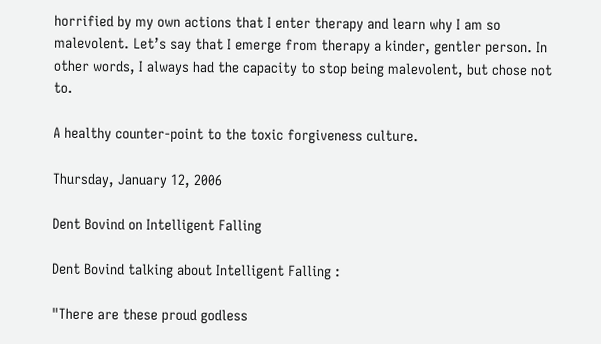horrified by my own actions that I enter therapy and learn why I am so malevolent. Let’s say that I emerge from therapy a kinder, gentler person. In other words, I always had the capacity to stop being malevolent, but chose not to.

A healthy counter-point to the toxic forgiveness culture.

Thursday, January 12, 2006

Dent Bovind on Intelligent Falling

Dent Bovind talking about Intelligent Falling :

"There are these proud godless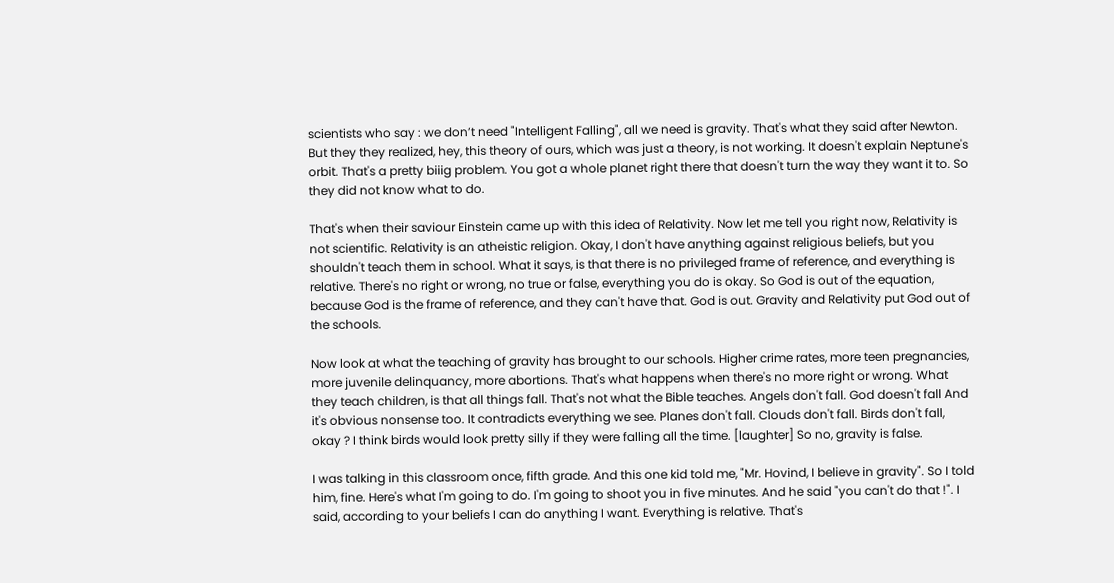scientists who say : we don’t need "Intelligent Falling", all we need is gravity. That's what they said after Newton. But they they realized, hey, this theory of ours, which was just a theory, is not working. It doesn't explain Neptune's orbit. That's a pretty biiig problem. You got a whole planet right there that doesn't turn the way they want it to. So they did not know what to do.

That's when their saviour Einstein came up with this idea of Relativity. Now let me tell you right now, Relativity is not scientific. Relativity is an atheistic religion. Okay, I don't have anything against religious beliefs, but you shouldn't teach them in school. What it says, is that there is no privileged frame of reference, and everything is relative. There's no right or wrong, no true or false, everything you do is okay. So God is out of the equation, because God is the frame of reference, and they can't have that. God is out. Gravity and Relativity put God out of the schools.

Now look at what the teaching of gravity has brought to our schools. Higher crime rates, more teen pregnancies, more juvenile delinquancy, more abortions. That's what happens when there's no more right or wrong. What they teach children, is that all things fall. That's not what the Bible teaches. Angels don't fall. God doesn't fall And it's obvious nonsense too. It contradicts everything we see. Planes don't fall. Clouds don't fall. Birds don't fall, okay ? I think birds would look pretty silly if they were falling all the time. [laughter] So no, gravity is false.

I was talking in this classroom once, fifth grade. And this one kid told me, "Mr. Hovind, I believe in gravity". So I told him, fine. Here's what I'm going to do. I'm going to shoot you in five minutes. And he said "you can't do that !". I said, according to your beliefs I can do anything I want. Everything is relative. That's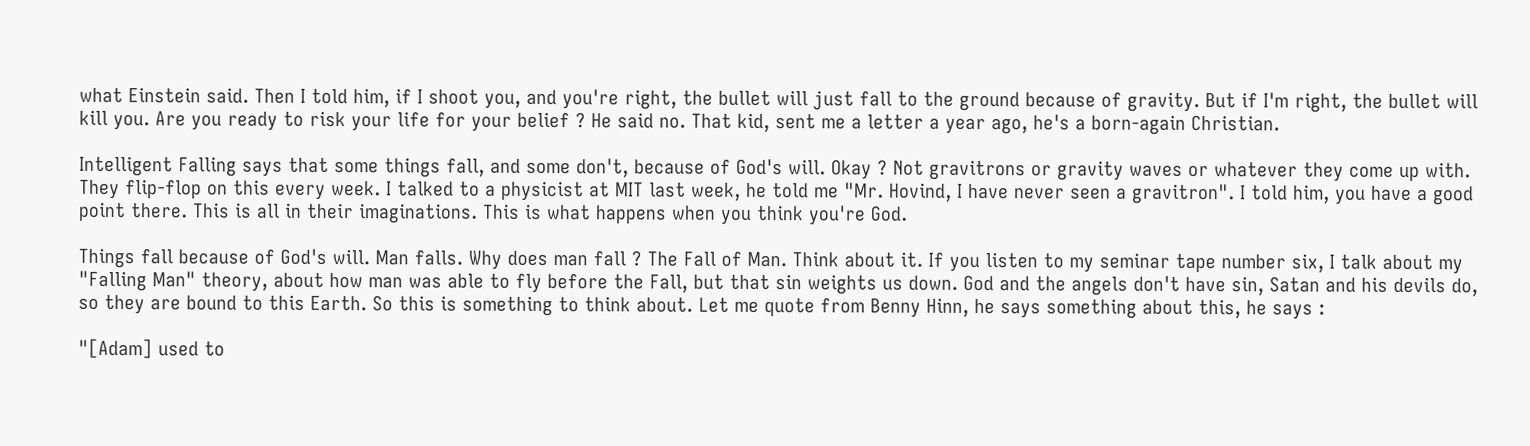what Einstein said. Then I told him, if I shoot you, and you're right, the bullet will just fall to the ground because of gravity. But if I'm right, the bullet will kill you. Are you ready to risk your life for your belief ? He said no. That kid, sent me a letter a year ago, he's a born-again Christian.

Intelligent Falling says that some things fall, and some don't, because of God's will. Okay ? Not gravitrons or gravity waves or whatever they come up with. They flip-flop on this every week. I talked to a physicist at MIT last week, he told me "Mr. Hovind, I have never seen a gravitron". I told him, you have a good point there. This is all in their imaginations. This is what happens when you think you're God.

Things fall because of God's will. Man falls. Why does man fall ? The Fall of Man. Think about it. If you listen to my seminar tape number six, I talk about my "Falling Man" theory, about how man was able to fly before the Fall, but that sin weights us down. God and the angels don't have sin, Satan and his devils do, so they are bound to this Earth. So this is something to think about. Let me quote from Benny Hinn, he says something about this, he says :

"[Adam] used to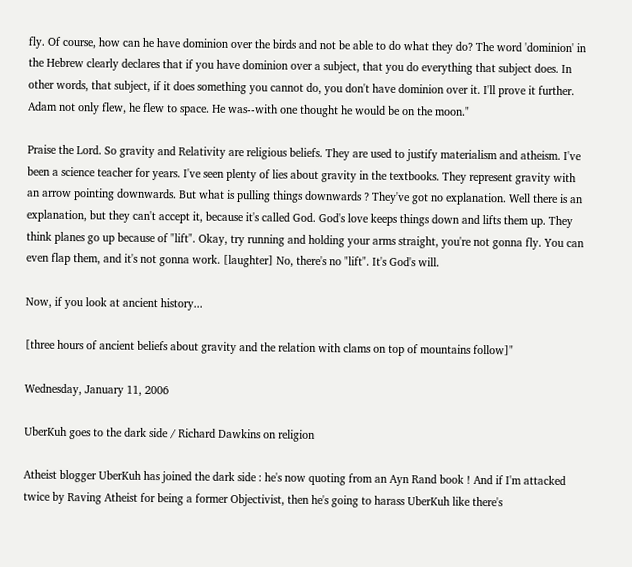fly. Of course, how can he have dominion over the birds and not be able to do what they do? The word 'dominion' in the Hebrew clearly declares that if you have dominion over a subject, that you do everything that subject does. In other words, that subject, if it does something you cannot do, you don't have dominion over it. I'll prove it further. Adam not only flew, he flew to space. He was--with one thought he would be on the moon."

Praise the Lord. So gravity and Relativity are religious beliefs. They are used to justify materialism and atheism. I've been a science teacher for years. I've seen plenty of lies about gravity in the textbooks. They represent gravity with an arrow pointing downwards. But what is pulling things downwards ? They've got no explanation. Well there is an explanation, but they can't accept it, because it's called God. God's love keeps things down and lifts them up. They think planes go up because of "lift". Okay, try running and holding your arms straight, you're not gonna fly. You can even flap them, and it's not gonna work. [laughter] No, there's no "lift". It's God's will.

Now, if you look at ancient history...

[three hours of ancient beliefs about gravity and the relation with clams on top of mountains follow]"

Wednesday, January 11, 2006

UberKuh goes to the dark side / Richard Dawkins on religion

Atheist blogger UberKuh has joined the dark side : he's now quoting from an Ayn Rand book ! And if I'm attacked twice by Raving Atheist for being a former Objectivist, then he's going to harass UberKuh like there's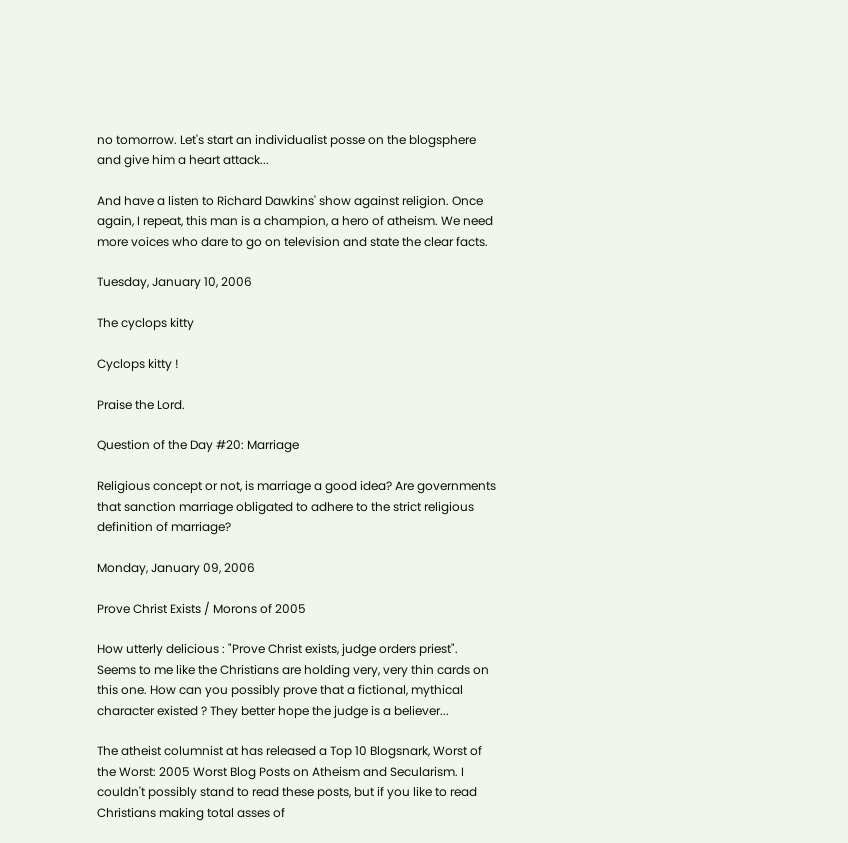no tomorrow. Let's start an individualist posse on the blogsphere and give him a heart attack...

And have a listen to Richard Dawkins' show against religion. Once again, I repeat, this man is a champion, a hero of atheism. We need more voices who dare to go on television and state the clear facts.

Tuesday, January 10, 2006

The cyclops kitty

Cyclops kitty !

Praise the Lord.

Question of the Day #20: Marriage

Religious concept or not, is marriage a good idea? Are governments that sanction marriage obligated to adhere to the strict religious definition of marriage?

Monday, January 09, 2006

Prove Christ Exists / Morons of 2005

How utterly delicious : "Prove Christ exists, judge orders priest". Seems to me like the Christians are holding very, very thin cards on this one. How can you possibly prove that a fictional, mythical character existed ? They better hope the judge is a believer...

The atheist columnist at has released a Top 10 Blogsnark, Worst of the Worst: 2005 Worst Blog Posts on Atheism and Secularism. I couldn't possibly stand to read these posts, but if you like to read Christians making total asses of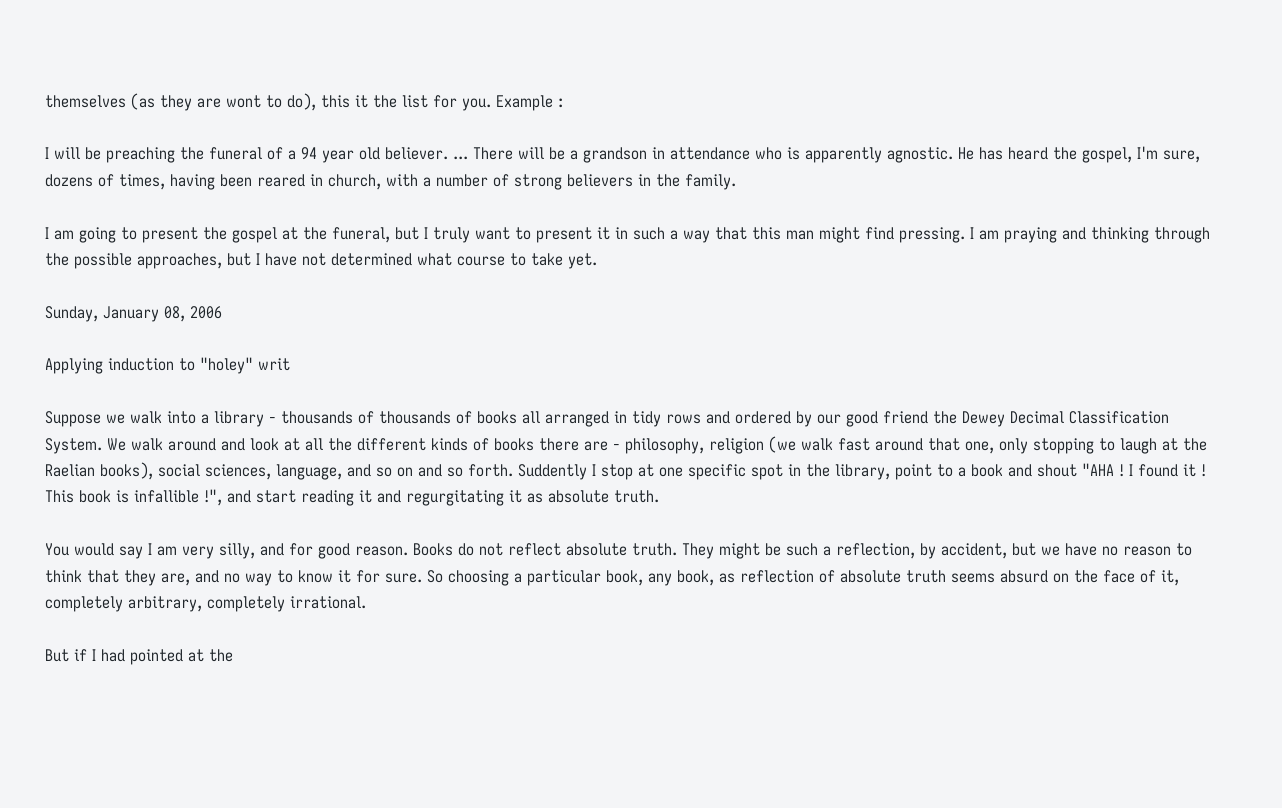themselves (as they are wont to do), this it the list for you. Example :

I will be preaching the funeral of a 94 year old believer. ... There will be a grandson in attendance who is apparently agnostic. He has heard the gospel, I'm sure, dozens of times, having been reared in church, with a number of strong believers in the family.

I am going to present the gospel at the funeral, but I truly want to present it in such a way that this man might find pressing. I am praying and thinking through the possible approaches, but I have not determined what course to take yet.

Sunday, January 08, 2006

Applying induction to "holey" writ

Suppose we walk into a library - thousands of thousands of books all arranged in tidy rows and ordered by our good friend the Dewey Decimal Classification System. We walk around and look at all the different kinds of books there are - philosophy, religion (we walk fast around that one, only stopping to laugh at the Raelian books), social sciences, language, and so on and so forth. Suddently I stop at one specific spot in the library, point to a book and shout "AHA ! I found it ! This book is infallible !", and start reading it and regurgitating it as absolute truth.

You would say I am very silly, and for good reason. Books do not reflect absolute truth. They might be such a reflection, by accident, but we have no reason to think that they are, and no way to know it for sure. So choosing a particular book, any book, as reflection of absolute truth seems absurd on the face of it, completely arbitrary, completely irrational.

But if I had pointed at the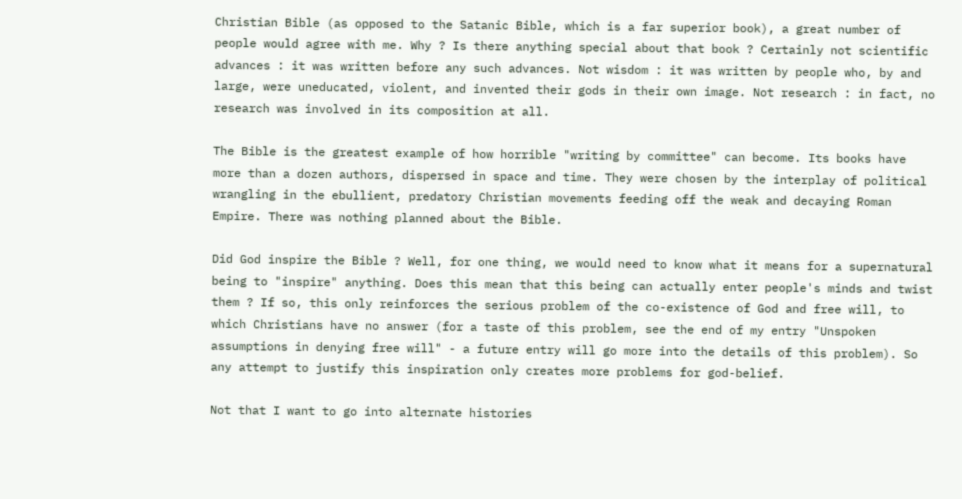Christian Bible (as opposed to the Satanic Bible, which is a far superior book), a great number of people would agree with me. Why ? Is there anything special about that book ? Certainly not scientific advances : it was written before any such advances. Not wisdom : it was written by people who, by and large, were uneducated, violent, and invented their gods in their own image. Not research : in fact, no research was involved in its composition at all.

The Bible is the greatest example of how horrible "writing by committee" can become. Its books have more than a dozen authors, dispersed in space and time. They were chosen by the interplay of political wrangling in the ebullient, predatory Christian movements feeding off the weak and decaying Roman Empire. There was nothing planned about the Bible.

Did God inspire the Bible ? Well, for one thing, we would need to know what it means for a supernatural being to "inspire" anything. Does this mean that this being can actually enter people's minds and twist them ? If so, this only reinforces the serious problem of the co-existence of God and free will, to which Christians have no answer (for a taste of this problem, see the end of my entry "Unspoken assumptions in denying free will" - a future entry will go more into the details of this problem). So any attempt to justify this inspiration only creates more problems for god-belief.

Not that I want to go into alternate histories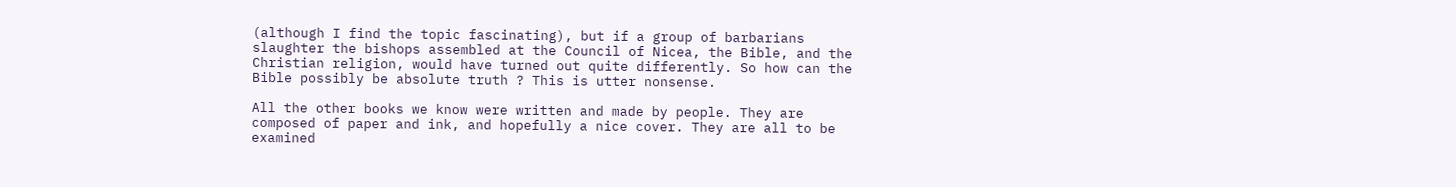(although I find the topic fascinating), but if a group of barbarians slaughter the bishops assembled at the Council of Nicea, the Bible, and the Christian religion, would have turned out quite differently. So how can the Bible possibly be absolute truth ? This is utter nonsense.

All the other books we know were written and made by people. They are composed of paper and ink, and hopefully a nice cover. They are all to be examined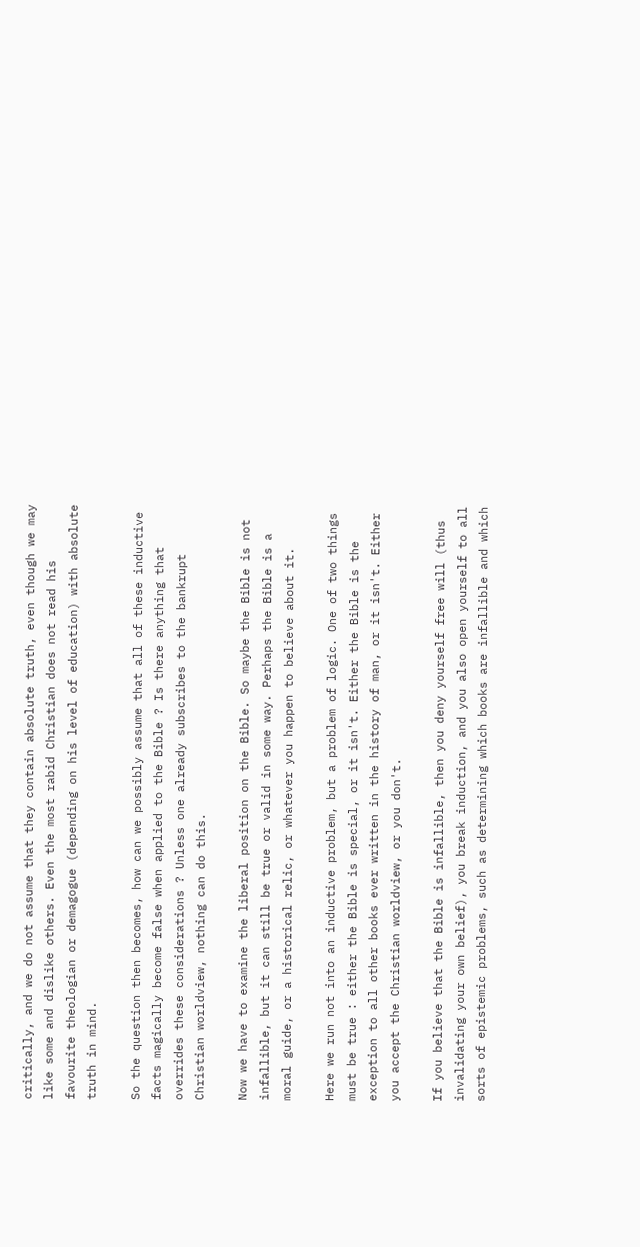critically, and we do not assume that they contain absolute truth, even though we may like some and dislike others. Even the most rabid Christian does not read his favourite theologian or demagogue (depending on his level of education) with absolute truth in mind.

So the question then becomes, how can we possibly assume that all of these inductive facts magically become false when applied to the Bible ? Is there anything that overrides these considerations ? Unless one already subscribes to the bankrupt Christian worldview, nothing can do this.

Now we have to examine the liberal position on the Bible. So maybe the Bible is not infallible, but it can still be true or valid in some way. Perhaps the Bible is a moral guide, or a historical relic, or whatever you happen to believe about it.

Here we run not into an inductive problem, but a problem of logic. One of two things must be true : either the Bible is special, or it isn't. Either the Bible is the exception to all other books ever written in the history of man, or it isn't. Either you accept the Christian worldview, or you don't.

If you believe that the Bible is infallible, then you deny yourself free will (thus invalidating your own belief), you break induction, and you also open yourself to all sorts of epistemic problems, such as determining which books are infallible and which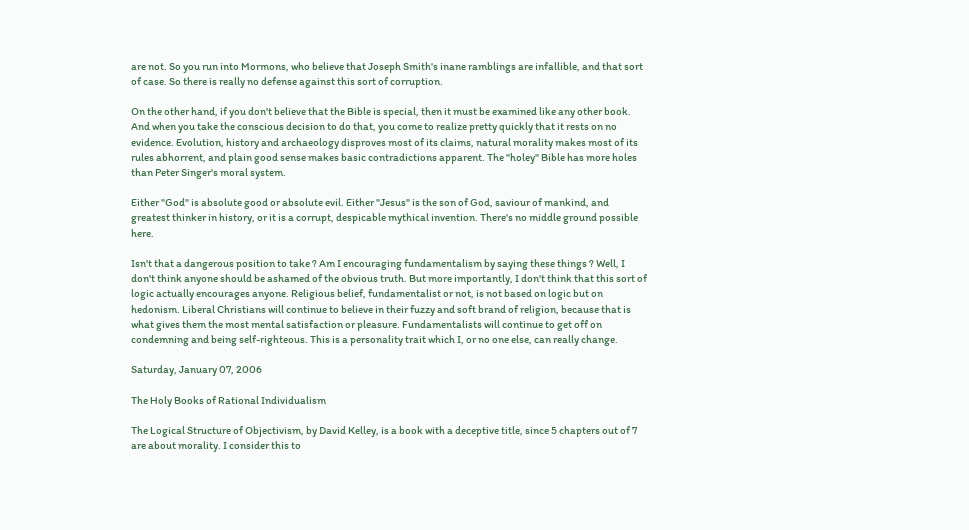are not. So you run into Mormons, who believe that Joseph Smith's inane ramblings are infallible, and that sort of case. So there is really no defense against this sort of corruption.

On the other hand, if you don't believe that the Bible is special, then it must be examined like any other book. And when you take the conscious decision to do that, you come to realize pretty quickly that it rests on no evidence. Evolution, history and archaeology disproves most of its claims, natural morality makes most of its rules abhorrent, and plain good sense makes basic contradictions apparent. The "holey" Bible has more holes than Peter Singer's moral system.

Either "God" is absolute good or absolute evil. Either "Jesus" is the son of God, saviour of mankind, and greatest thinker in history, or it is a corrupt, despicable mythical invention. There's no middle ground possible here.

Isn't that a dangerous position to take ? Am I encouraging fundamentalism by saying these things ? Well, I don't think anyone should be ashamed of the obvious truth. But more importantly, I don't think that this sort of logic actually encourages anyone. Religious belief, fundamentalist or not, is not based on logic but on hedonism. Liberal Christians will continue to believe in their fuzzy and soft brand of religion, because that is what gives them the most mental satisfaction or pleasure. Fundamentalists will continue to get off on condemning and being self-righteous. This is a personality trait which I, or no one else, can really change.

Saturday, January 07, 2006

The Holy Books of Rational Individualism

The Logical Structure of Objectivism, by David Kelley, is a book with a deceptive title, since 5 chapters out of 7 are about morality. I consider this to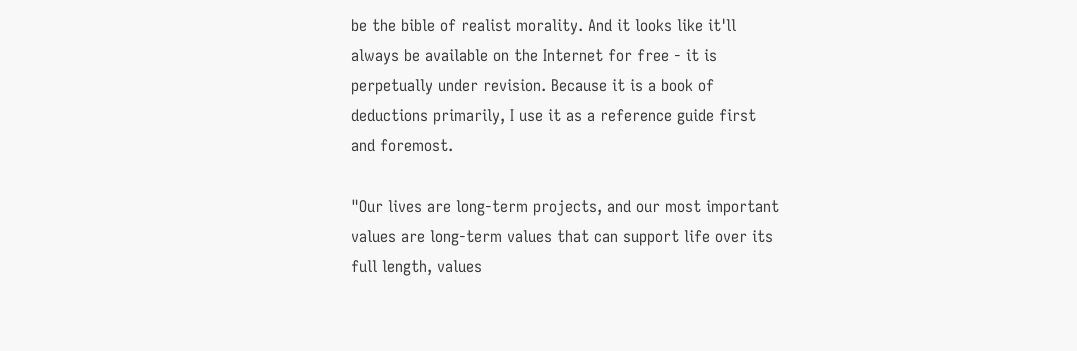be the bible of realist morality. And it looks like it'll always be available on the Internet for free - it is perpetually under revision. Because it is a book of deductions primarily, I use it as a reference guide first and foremost.

"Our lives are long-term projects, and our most important values are long-term values that can support life over its full length, values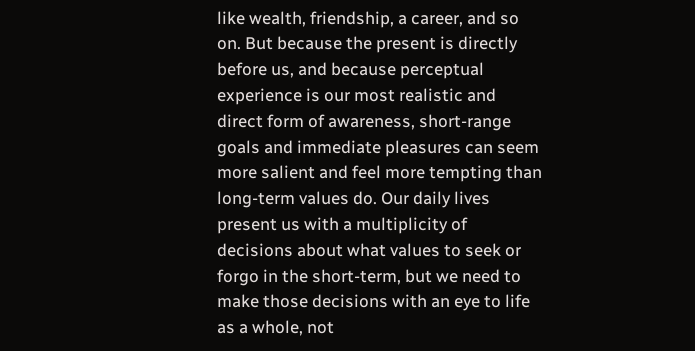like wealth, friendship, a career, and so on. But because the present is directly before us, and because perceptual experience is our most realistic and direct form of awareness, short-range goals and immediate pleasures can seem more salient and feel more tempting than long-term values do. Our daily lives present us with a multiplicity of decisions about what values to seek or forgo in the short-term, but we need to make those decisions with an eye to life as a whole, not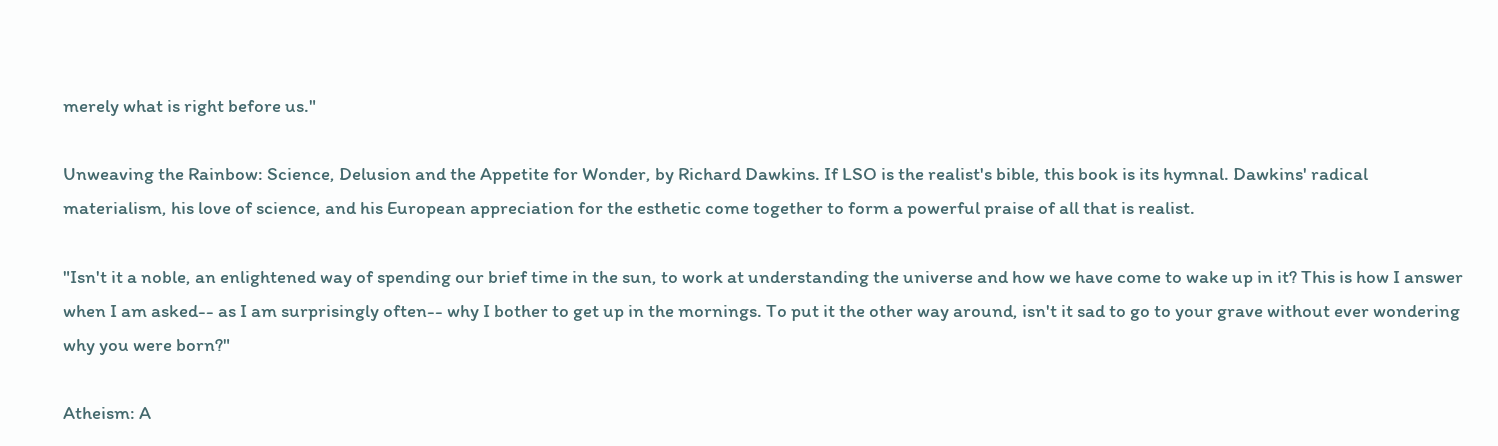merely what is right before us."

Unweaving the Rainbow: Science, Delusion and the Appetite for Wonder, by Richard Dawkins. If LSO is the realist's bible, this book is its hymnal. Dawkins' radical materialism, his love of science, and his European appreciation for the esthetic come together to form a powerful praise of all that is realist.

"Isn't it a noble, an enlightened way of spending our brief time in the sun, to work at understanding the universe and how we have come to wake up in it? This is how I answer when I am asked-- as I am surprisingly often-- why I bother to get up in the mornings. To put it the other way around, isn't it sad to go to your grave without ever wondering why you were born?"

Atheism: A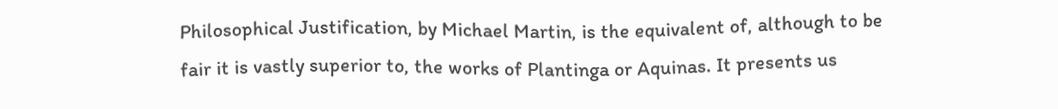Philosophical Justification, by Michael Martin, is the equivalent of, although to be fair it is vastly superior to, the works of Plantinga or Aquinas. It presents us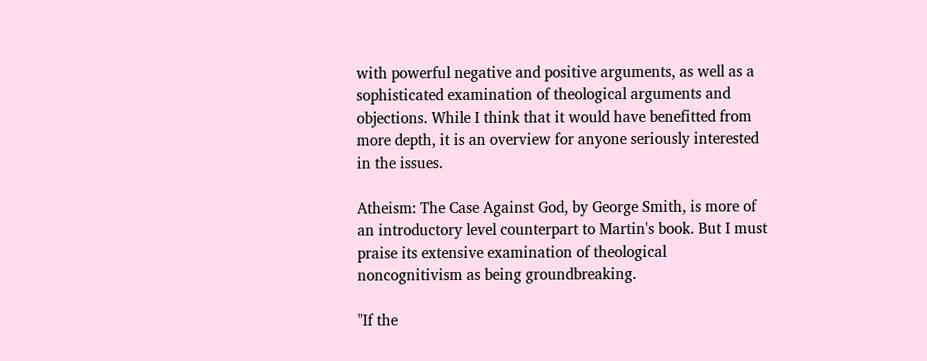with powerful negative and positive arguments, as well as a sophisticated examination of theological arguments and objections. While I think that it would have benefitted from more depth, it is an overview for anyone seriously interested in the issues.

Atheism: The Case Against God, by George Smith, is more of an introductory level counterpart to Martin's book. But I must praise its extensive examination of theological noncognitivism as being groundbreaking.

"If the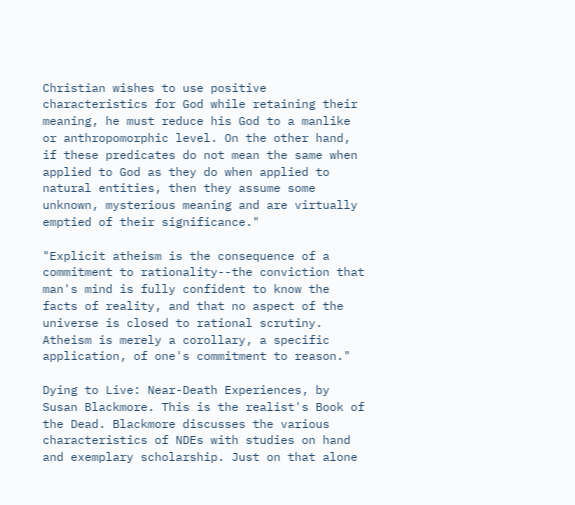Christian wishes to use positive characteristics for God while retaining their meaning, he must reduce his God to a manlike or anthropomorphic level. On the other hand, if these predicates do not mean the same when applied to God as they do when applied to natural entities, then they assume some unknown, mysterious meaning and are virtually emptied of their significance."

"Explicit atheism is the consequence of a commitment to rationality--the conviction that man's mind is fully confident to know the facts of reality, and that no aspect of the universe is closed to rational scrutiny. Atheism is merely a corollary, a specific application, of one's commitment to reason."

Dying to Live: Near-Death Experiences, by Susan Blackmore. This is the realist's Book of the Dead. Blackmore discusses the various characteristics of NDEs with studies on hand and exemplary scholarship. Just on that alone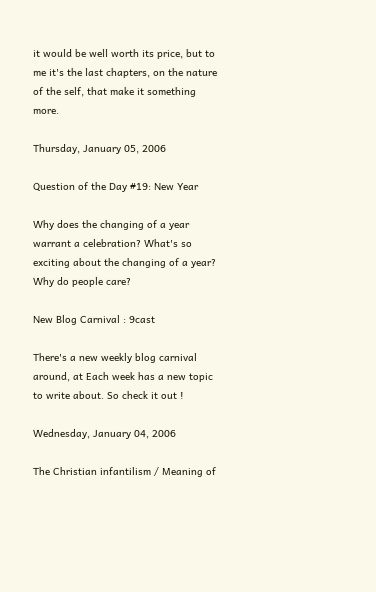it would be well worth its price, but to me it's the last chapters, on the nature of the self, that make it something more.

Thursday, January 05, 2006

Question of the Day #19: New Year

Why does the changing of a year warrant a celebration? What's so exciting about the changing of a year? Why do people care?

New Blog Carnival : 9cast

There's a new weekly blog carnival around, at Each week has a new topic to write about. So check it out !

Wednesday, January 04, 2006

The Christian infantilism / Meaning of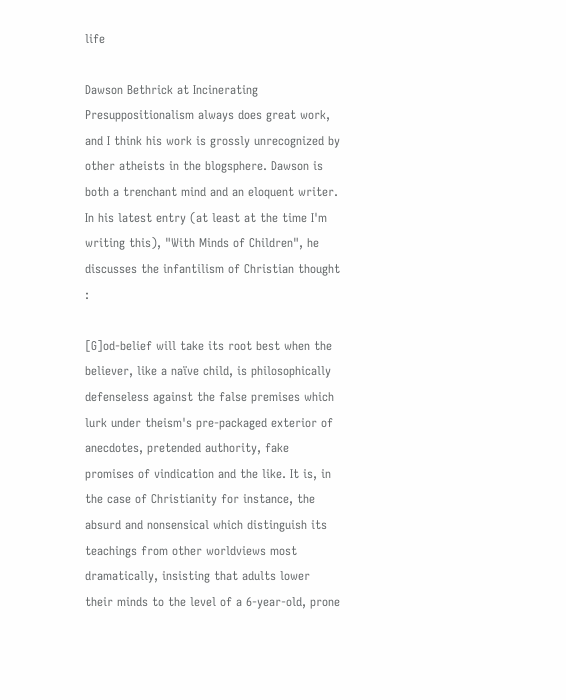life

Dawson Bethrick at Incinerating Presuppositionalism always does great work, and I think his work is grossly unrecognized by other atheists in the blogsphere. Dawson is both a trenchant mind and an eloquent writer. In his latest entry (at least at the time I'm writing this), "With Minds of Children", he discusses the infantilism of Christian thought :

[G]od-belief will take its root best when the believer, like a naïve child, is philosophically defenseless against the false premises which lurk under theism's pre-packaged exterior of anecdotes, pretended authority, fake promises of vindication and the like. It is, in the case of Christianity for instance, the absurd and nonsensical which distinguish its teachings from other worldviews most dramatically, insisting that adults lower their minds to the level of a 6-year-old, prone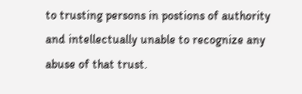to trusting persons in postions of authority and intellectually unable to recognize any abuse of that trust.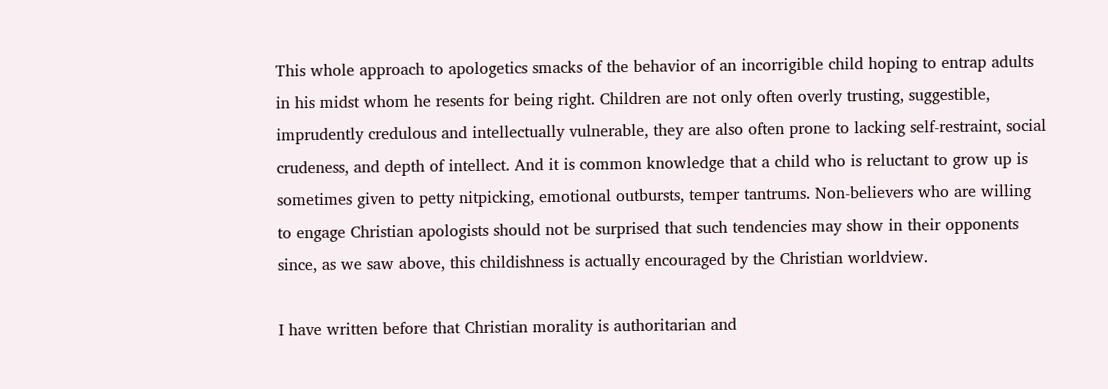This whole approach to apologetics smacks of the behavior of an incorrigible child hoping to entrap adults in his midst whom he resents for being right. Children are not only often overly trusting, suggestible, imprudently credulous and intellectually vulnerable, they are also often prone to lacking self-restraint, social crudeness, and depth of intellect. And it is common knowledge that a child who is reluctant to grow up is sometimes given to petty nitpicking, emotional outbursts, temper tantrums. Non-believers who are willing to engage Christian apologists should not be surprised that such tendencies may show in their opponents since, as we saw above, this childishness is actually encouraged by the Christian worldview.

I have written before that Christian morality is authoritarian and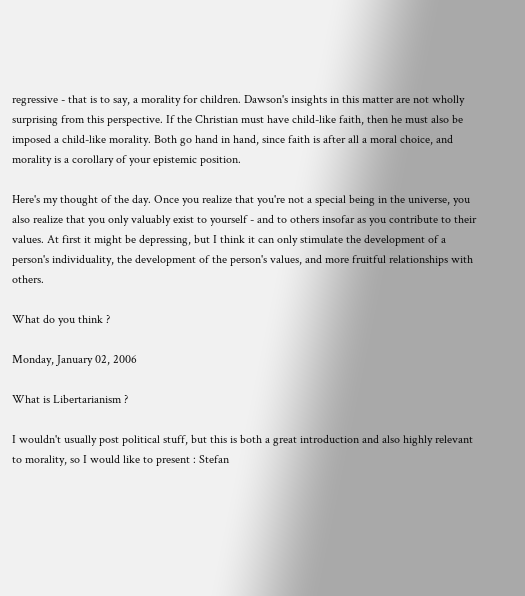regressive - that is to say, a morality for children. Dawson's insights in this matter are not wholly surprising from this perspective. If the Christian must have child-like faith, then he must also be imposed a child-like morality. Both go hand in hand, since faith is after all a moral choice, and morality is a corollary of your epistemic position.

Here's my thought of the day. Once you realize that you're not a special being in the universe, you also realize that you only valuably exist to yourself - and to others insofar as you contribute to their values. At first it might be depressing, but I think it can only stimulate the development of a person's individuality, the development of the person's values, and more fruitful relationships with others.

What do you think ?

Monday, January 02, 2006

What is Libertarianism ?

I wouldn't usually post political stuff, but this is both a great introduction and also highly relevant to morality, so I would like to present : Stefan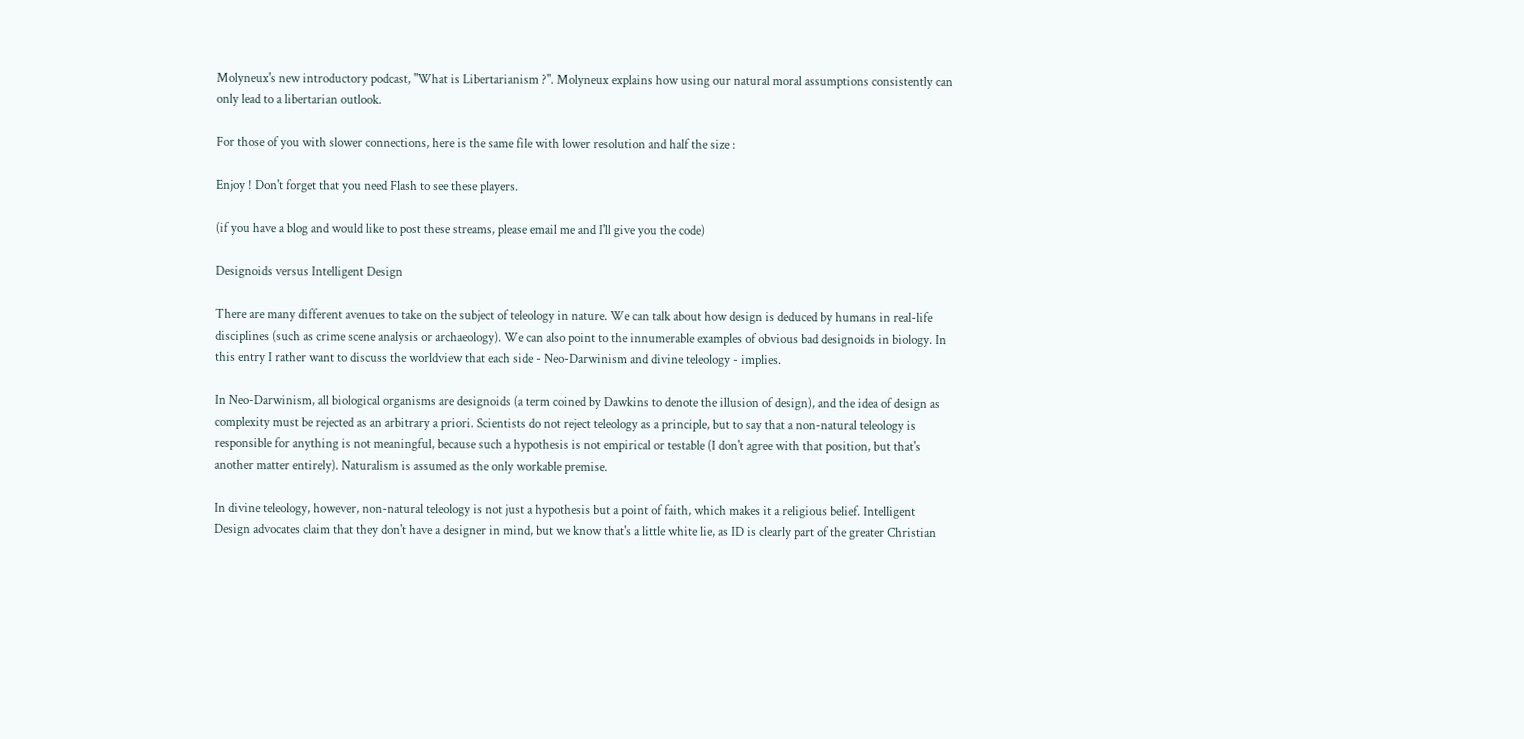Molyneux's new introductory podcast, "What is Libertarianism ?". Molyneux explains how using our natural moral assumptions consistently can only lead to a libertarian outlook.

For those of you with slower connections, here is the same file with lower resolution and half the size :

Enjoy ! Don't forget that you need Flash to see these players.

(if you have a blog and would like to post these streams, please email me and I'll give you the code)

Designoids versus Intelligent Design

There are many different avenues to take on the subject of teleology in nature. We can talk about how design is deduced by humans in real-life disciplines (such as crime scene analysis or archaeology). We can also point to the innumerable examples of obvious bad designoids in biology. In this entry I rather want to discuss the worldview that each side - Neo-Darwinism and divine teleology - implies.

In Neo-Darwinism, all biological organisms are designoids (a term coined by Dawkins to denote the illusion of design), and the idea of design as complexity must be rejected as an arbitrary a priori. Scientists do not reject teleology as a principle, but to say that a non-natural teleology is responsible for anything is not meaningful, because such a hypothesis is not empirical or testable (I don't agree with that position, but that's another matter entirely). Naturalism is assumed as the only workable premise.

In divine teleology, however, non-natural teleology is not just a hypothesis but a point of faith, which makes it a religious belief. Intelligent Design advocates claim that they don't have a designer in mind, but we know that's a little white lie, as ID is clearly part of the greater Christian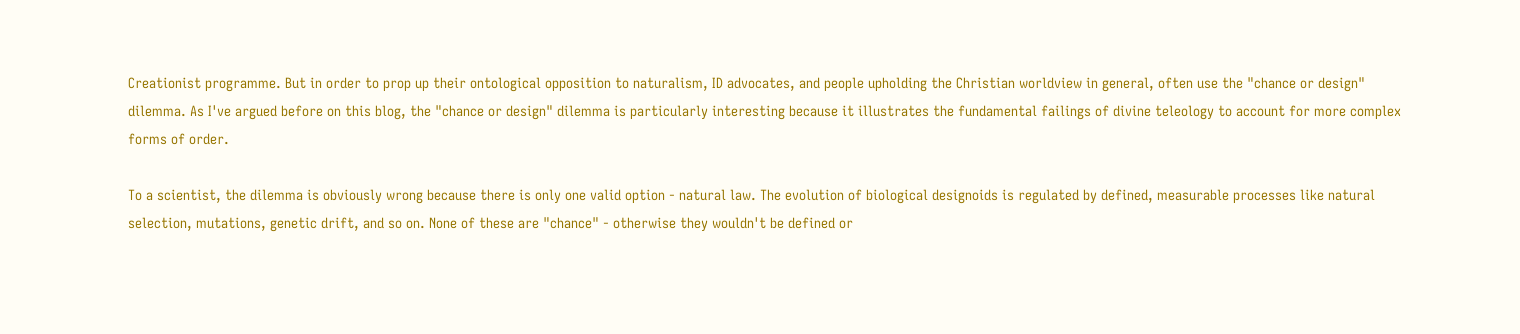Creationist programme. But in order to prop up their ontological opposition to naturalism, ID advocates, and people upholding the Christian worldview in general, often use the "chance or design" dilemma. As I've argued before on this blog, the "chance or design" dilemma is particularly interesting because it illustrates the fundamental failings of divine teleology to account for more complex forms of order.

To a scientist, the dilemma is obviously wrong because there is only one valid option - natural law. The evolution of biological designoids is regulated by defined, measurable processes like natural selection, mutations, genetic drift, and so on. None of these are "chance" - otherwise they wouldn't be defined or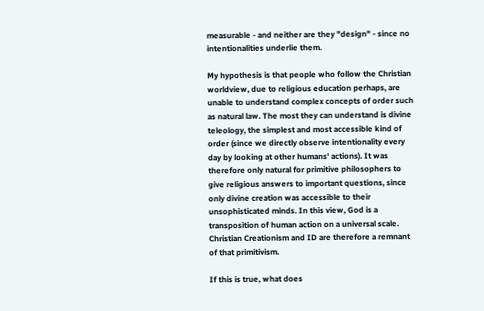measurable - and neither are they "design" - since no intentionalities underlie them.

My hypothesis is that people who follow the Christian worldview, due to religious education perhaps, are unable to understand complex concepts of order such as natural law. The most they can understand is divine teleology, the simplest and most accessible kind of order (since we directly observe intentionality every day by looking at other humans' actions). It was therefore only natural for primitive philosophers to give religious answers to important questions, since only divine creation was accessible to their unsophisticated minds. In this view, God is a transposition of human action on a universal scale. Christian Creationism and ID are therefore a remnant of that primitivism.

If this is true, what does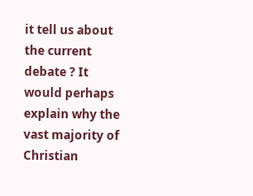it tell us about the current debate ? It would perhaps explain why the vast majority of Christian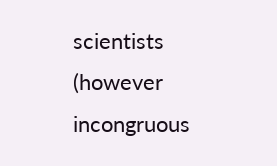scientists (however incongruous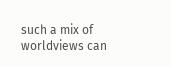such a mix of worldviews can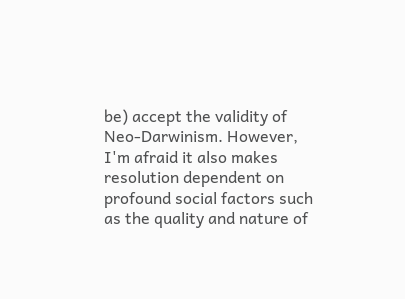be) accept the validity of Neo-Darwinism. However, I'm afraid it also makes resolution dependent on profound social factors such as the quality and nature of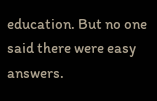education. But no one said there were easy answers.